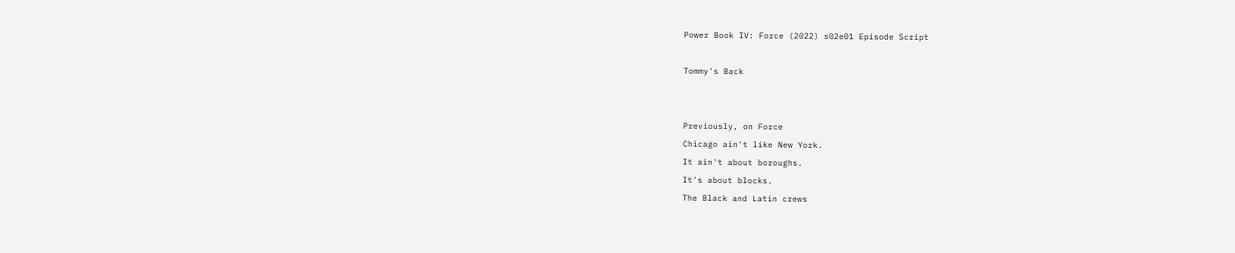Power Book IV: Force (2022) s02e01 Episode Script

Tommy's Back


Previously, on Force
Chicago ain't like New York.
It ain't about boroughs.
It's about blocks.
The Black and Latin crews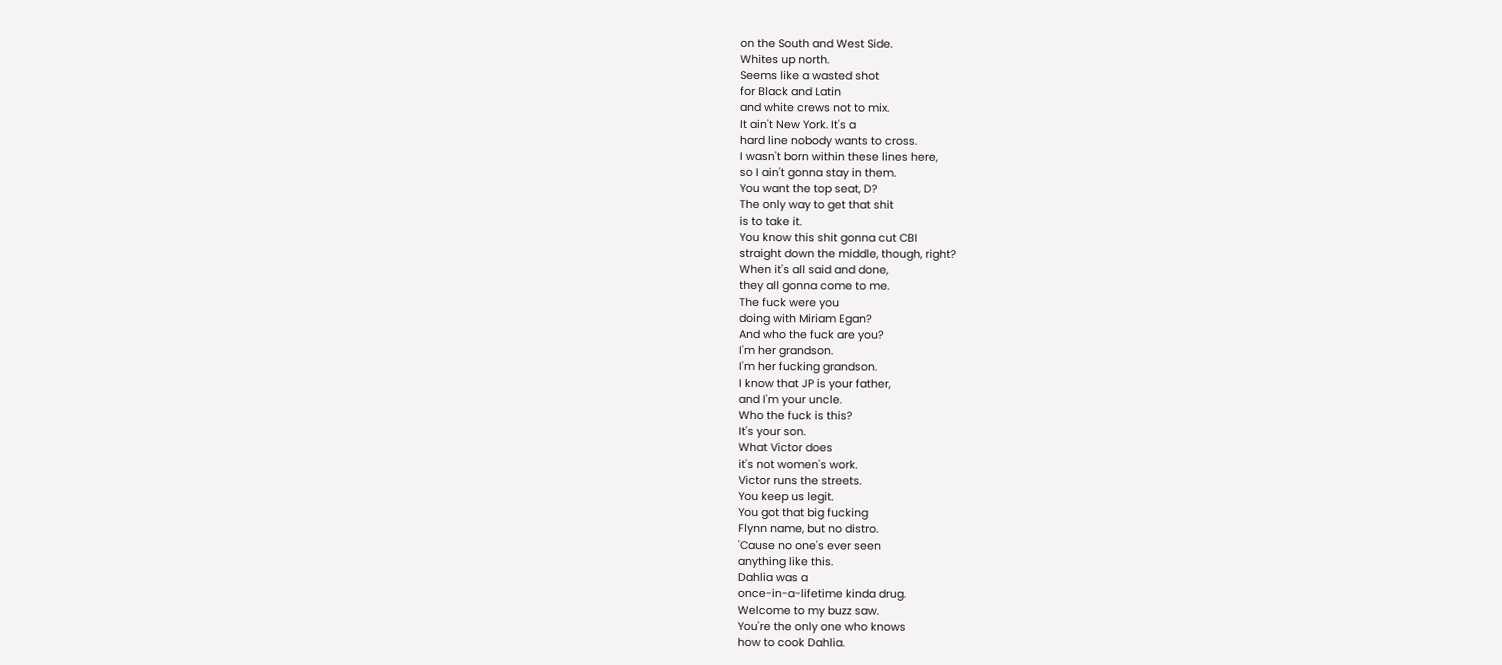on the South and West Side.
Whites up north.
Seems like a wasted shot
for Black and Latin
and white crews not to mix.
It ain't New York. It's a
hard line nobody wants to cross.
I wasn't born within these lines here,
so I ain't gonna stay in them.
You want the top seat, D?
The only way to get that shit
is to take it.
You know this shit gonna cut CBI
straight down the middle, though, right?
When it's all said and done,
they all gonna come to me.
The fuck were you
doing with Miriam Egan?
And who the fuck are you?
I'm her grandson.
I'm her fucking grandson.
I know that JP is your father,
and I'm your uncle.
Who the fuck is this?
It's your son.
What Victor does
it's not women's work.
Victor runs the streets.
You keep us legit.
You got that big fucking
Flynn name, but no distro.
'Cause no one's ever seen
anything like this.
Dahlia was a
once-in-a-lifetime kinda drug.
Welcome to my buzz saw.
You're the only one who knows
how to cook Dahlia.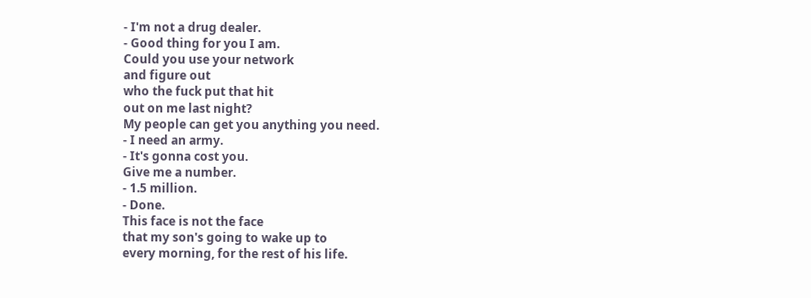- I'm not a drug dealer.
- Good thing for you I am.
Could you use your network
and figure out
who the fuck put that hit
out on me last night?
My people can get you anything you need.
- I need an army.
- It's gonna cost you.
Give me a number.
- 1.5 million.
- Done.
This face is not the face
that my son's going to wake up to
every morning, for the rest of his life.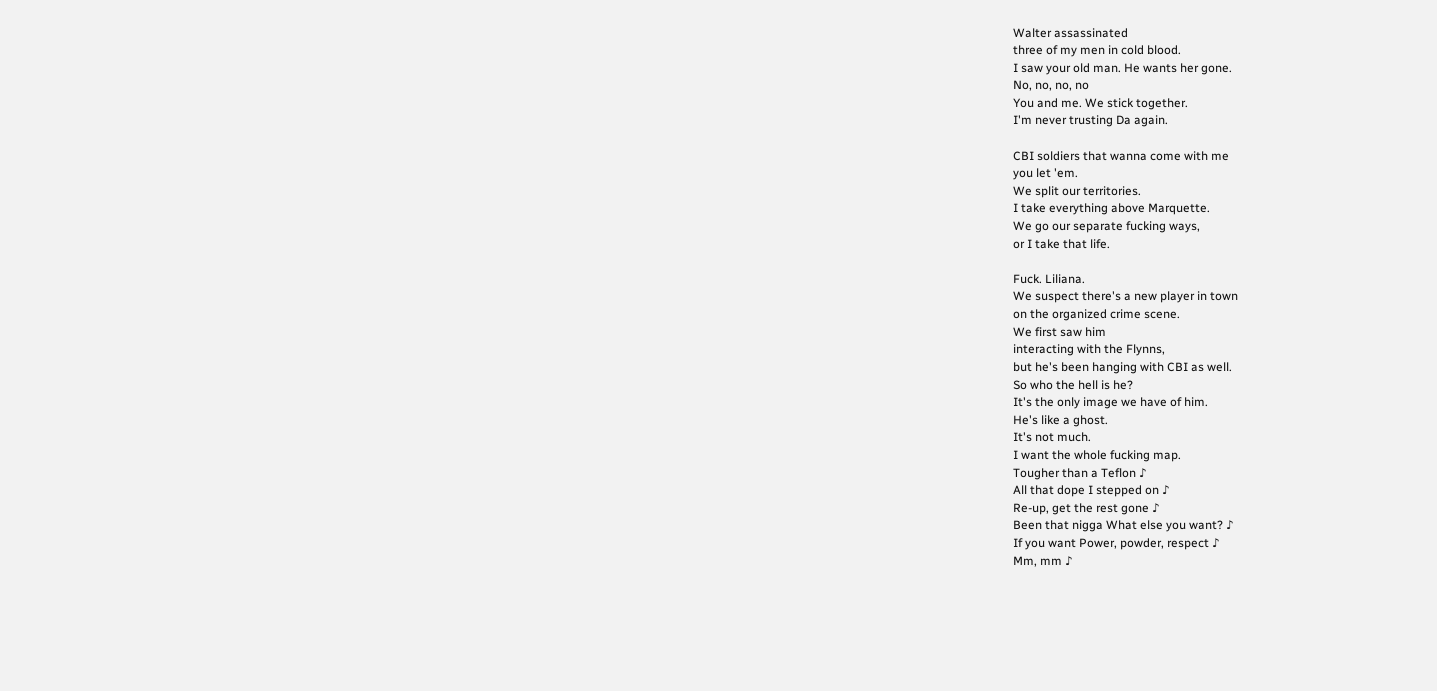Walter assassinated
three of my men in cold blood.
I saw your old man. He wants her gone.
No, no, no, no
You and me. We stick together.
I'm never trusting Da again.

CBI soldiers that wanna come with me
you let 'em.
We split our territories.
I take everything above Marquette.
We go our separate fucking ways,
or I take that life.

Fuck. Liliana.
We suspect there's a new player in town
on the organized crime scene.
We first saw him
interacting with the Flynns,
but he's been hanging with CBI as well.
So who the hell is he?
It's the only image we have of him.
He's like a ghost.
It's not much.
I want the whole fucking map.
Tougher than a Teflon ♪
All that dope I stepped on ♪
Re-up, get the rest gone ♪
Been that nigga What else you want? ♪
If you want Power, powder, respect ♪
Mm, mm ♪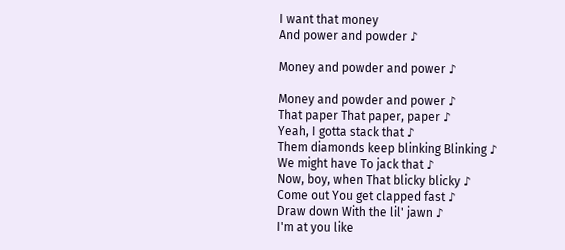I want that money
And power and powder ♪

Money and powder and power ♪

Money and powder and power ♪
That paper That paper, paper ♪
Yeah, I gotta stack that ♪
Them diamonds keep blinking Blinking ♪
We might have To jack that ♪
Now, boy, when That blicky blicky ♪
Come out You get clapped fast ♪
Draw down With the lil' jawn ♪
I'm at you like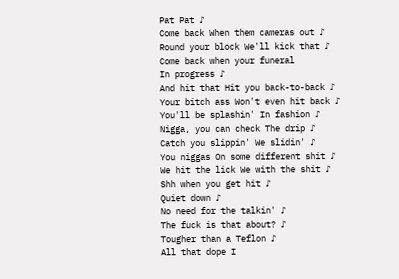Pat Pat ♪
Come back When them cameras out ♪
Round your block We'll kick that ♪
Come back when your funeral
In progress ♪
And hit that Hit you back-to-back ♪
Your bitch ass Won't even hit back ♪
You'll be splashin' In fashion ♪
Nigga, you can check The drip ♪
Catch you slippin' We slidin' ♪
You niggas On some different shit ♪
We hit the lick We with the shit ♪
Shh when you get hit ♪
Quiet down ♪
No need for the talkin' ♪
The fuck is that about? ♪
Tougher than a Teflon ♪
All that dope I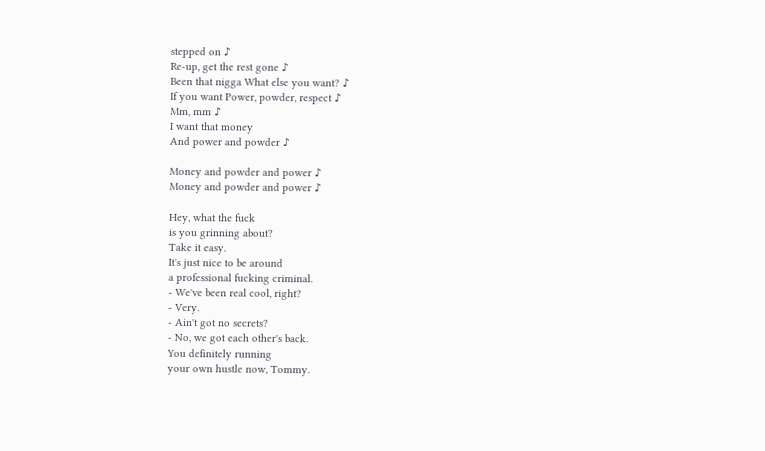stepped on ♪
Re-up, get the rest gone ♪
Been that nigga What else you want? ♪
If you want Power, powder, respect ♪
Mm, mm ♪
I want that money
And power and powder ♪

Money and powder and power ♪
Money and powder and power ♪

Hey, what the fuck
is you grinning about?
Take it easy.
It's just nice to be around
a professional fucking criminal.
- We've been real cool, right?
- Very.
- Ain't got no secrets?
- No, we got each other's back.
You definitely running
your own hustle now, Tommy.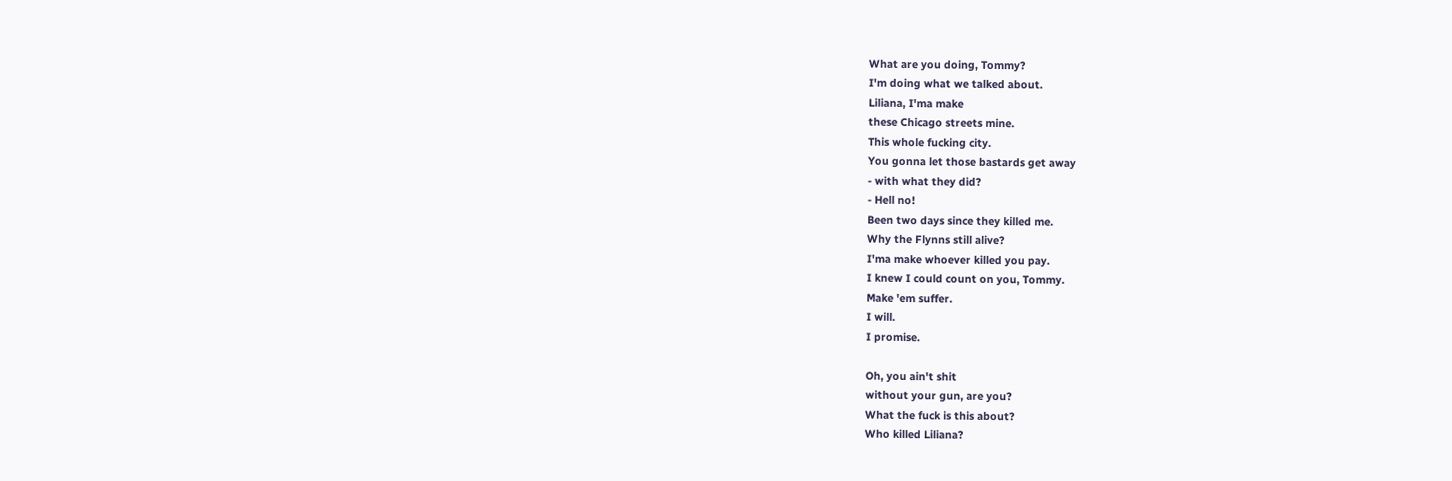What are you doing, Tommy?
I'm doing what we talked about.
Liliana, I'ma make
these Chicago streets mine.
This whole fucking city.
You gonna let those bastards get away
- with what they did?
- Hell no!
Been two days since they killed me.
Why the Flynns still alive?
I'ma make whoever killed you pay.
I knew I could count on you, Tommy.
Make 'em suffer.
I will.
I promise.

Oh, you ain't shit
without your gun, are you?
What the fuck is this about?
Who killed Liliana?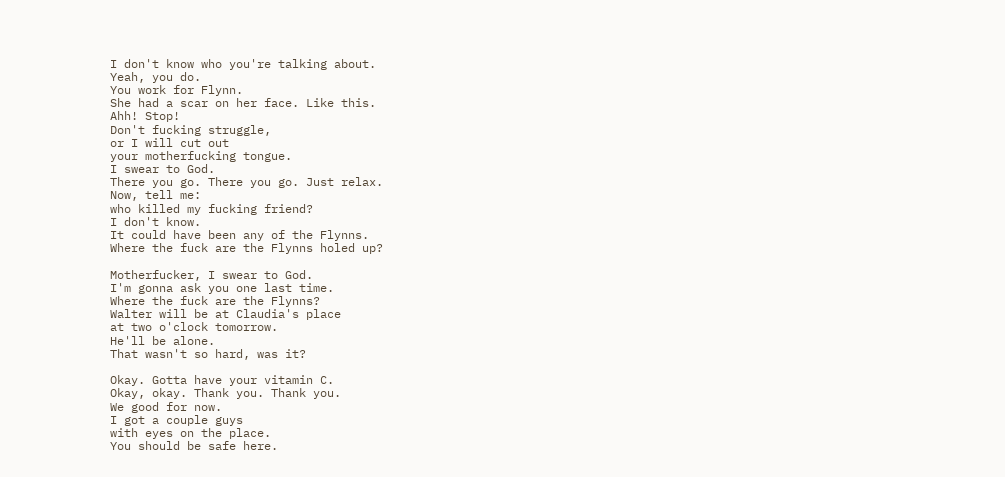I don't know who you're talking about.
Yeah, you do.
You work for Flynn.
She had a scar on her face. Like this.
Ahh! Stop!
Don't fucking struggle,
or I will cut out
your motherfucking tongue.
I swear to God.
There you go. There you go. Just relax.
Now, tell me:
who killed my fucking friend?
I don't know.
It could have been any of the Flynns.
Where the fuck are the Flynns holed up?

Motherfucker, I swear to God.
I'm gonna ask you one last time.
Where the fuck are the Flynns?
Walter will be at Claudia's place
at two o'clock tomorrow.
He'll be alone.
That wasn't so hard, was it?

Okay. Gotta have your vitamin C.
Okay, okay. Thank you. Thank you.
We good for now.
I got a couple guys
with eyes on the place.
You should be safe here.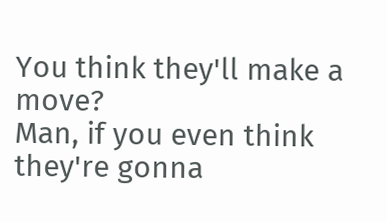You think they'll make a move?
Man, if you even think
they're gonna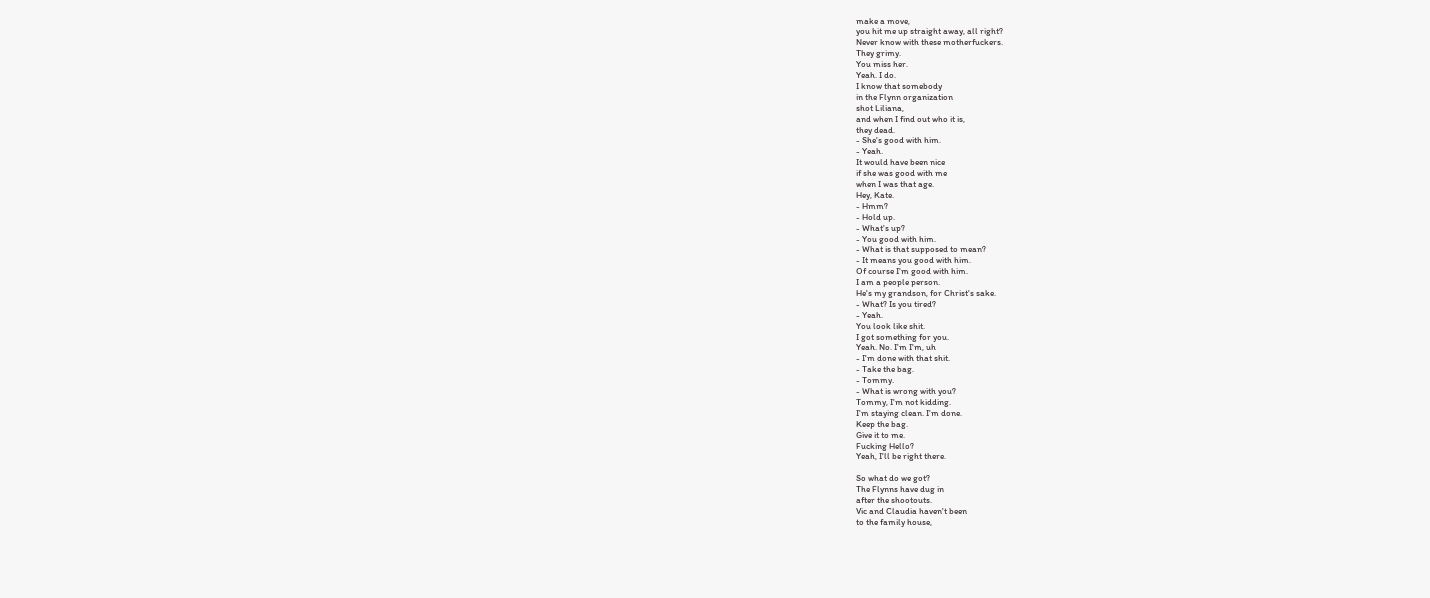make a move,
you hit me up straight away, all right?
Never know with these motherfuckers.
They grimy.
You miss her.
Yeah. I do.
I know that somebody
in the Flynn organization
shot Liliana,
and when I find out who it is,
they dead.
- She's good with him.
- Yeah.
It would have been nice
if she was good with me
when I was that age.
Hey, Kate.
- Hmm?
- Hold up.
- What's up?
- You good with him.
- What is that supposed to mean?
- It means you good with him.
Of course I'm good with him.
I am a people person.
He's my grandson, for Christ's sake.
- What? Is you tired?
- Yeah.
You look like shit.
I got something for you.
Yeah. No. I'm I'm, uh
- I'm done with that shit.
- Take the bag.
- Tommy.
- What is wrong with you?
Tommy, I'm not kidding.
I'm staying clean. I'm done.
Keep the bag.
Give it to me.
Fucking Hello?
Yeah, I'll be right there.

So what do we got?
The Flynns have dug in
after the shootouts.
Vic and Claudia haven't been
to the family house,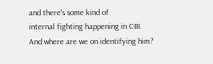and there's some kind of
internal fighting happening in CBI.
And where are we on identifying him?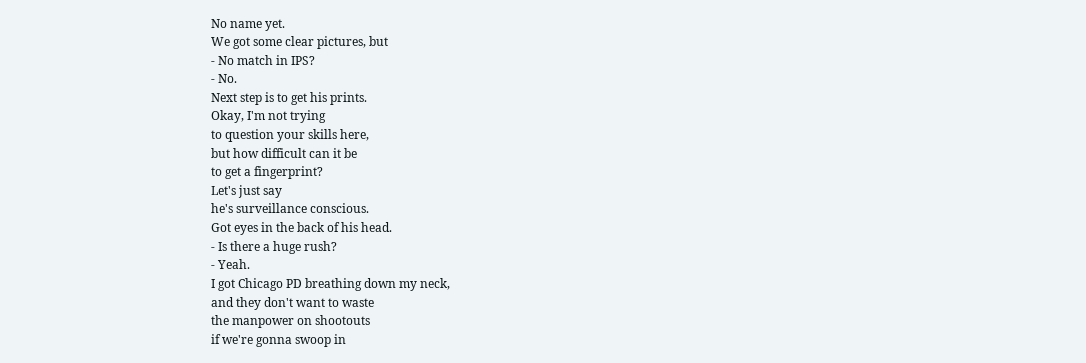No name yet.
We got some clear pictures, but
- No match in IPS?
- No.
Next step is to get his prints.
Okay, I'm not trying
to question your skills here,
but how difficult can it be
to get a fingerprint?
Let's just say
he's surveillance conscious.
Got eyes in the back of his head.
- Is there a huge rush?
- Yeah.
I got Chicago PD breathing down my neck,
and they don't want to waste
the manpower on shootouts
if we're gonna swoop in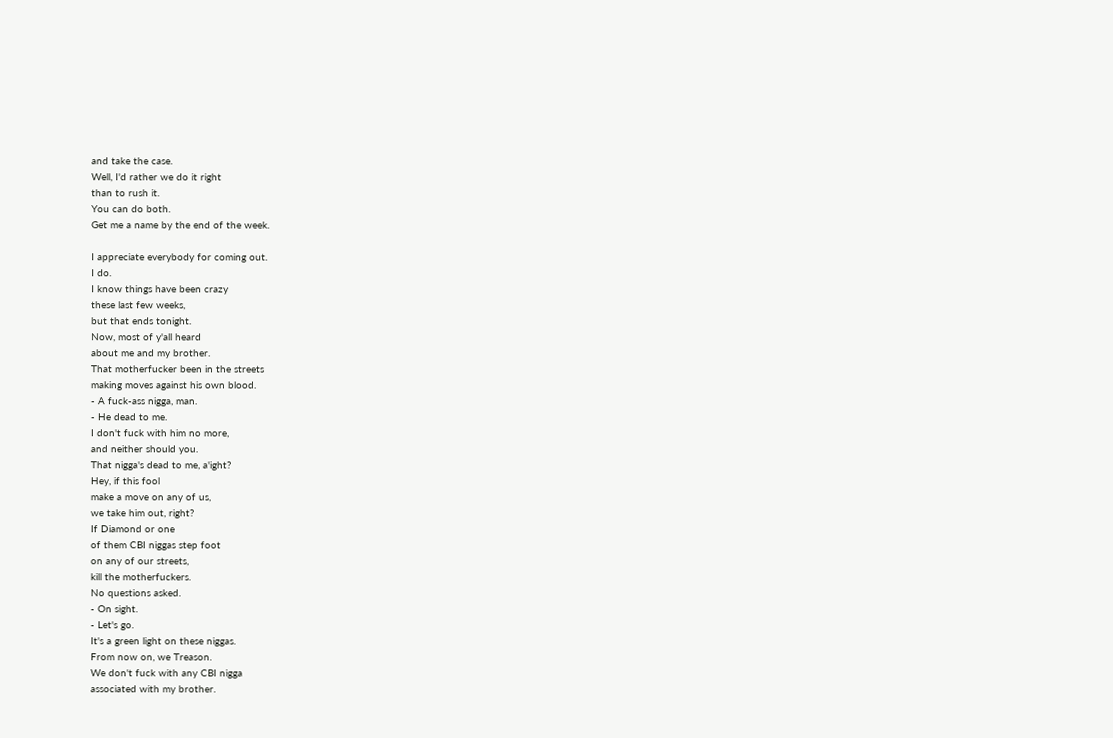and take the case.
Well, I'd rather we do it right
than to rush it.
You can do both.
Get me a name by the end of the week.

I appreciate everybody for coming out.
I do.
I know things have been crazy
these last few weeks,
but that ends tonight.
Now, most of y'all heard
about me and my brother.
That motherfucker been in the streets
making moves against his own blood.
- A fuck-ass nigga, man.
- He dead to me.
I don't fuck with him no more,
and neither should you.
That nigga's dead to me, a'ight?
Hey, if this fool
make a move on any of us,
we take him out, right?
If Diamond or one
of them CBI niggas step foot
on any of our streets,
kill the motherfuckers.
No questions asked.
- On sight.
- Let's go.
It's a green light on these niggas.
From now on, we Treason.
We don't fuck with any CBI nigga
associated with my brother.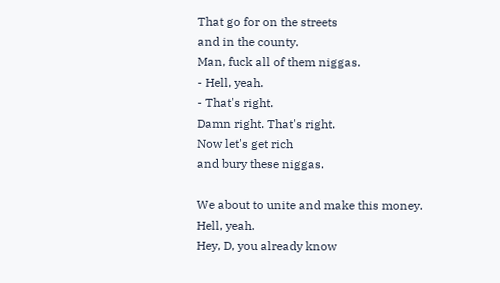That go for on the streets
and in the county.
Man, fuck all of them niggas.
- Hell, yeah.
- That's right.
Damn right. That's right.
Now let's get rich
and bury these niggas.

We about to unite and make this money.
Hell, yeah.
Hey, D, you already know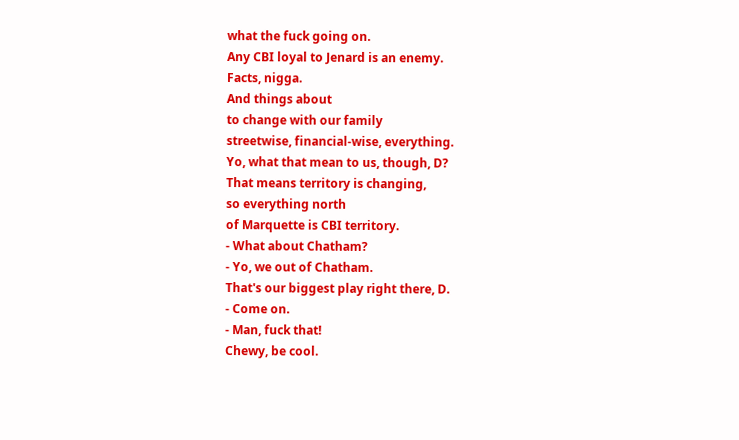what the fuck going on.
Any CBI loyal to Jenard is an enemy.
Facts, nigga.
And things about
to change with our family
streetwise, financial-wise, everything.
Yo, what that mean to us, though, D?
That means territory is changing,
so everything north
of Marquette is CBI territory.
- What about Chatham?
- Yo, we out of Chatham.
That's our biggest play right there, D.
- Come on.
- Man, fuck that!
Chewy, be cool.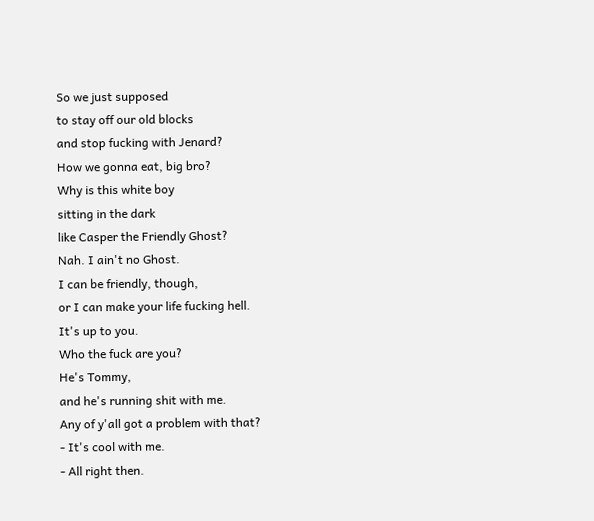So we just supposed
to stay off our old blocks
and stop fucking with Jenard?
How we gonna eat, big bro?
Why is this white boy
sitting in the dark
like Casper the Friendly Ghost?
Nah. I ain't no Ghost.
I can be friendly, though,
or I can make your life fucking hell.
It's up to you.
Who the fuck are you?
He's Tommy,
and he's running shit with me.
Any of y'all got a problem with that?
- It's cool with me.
- All right then.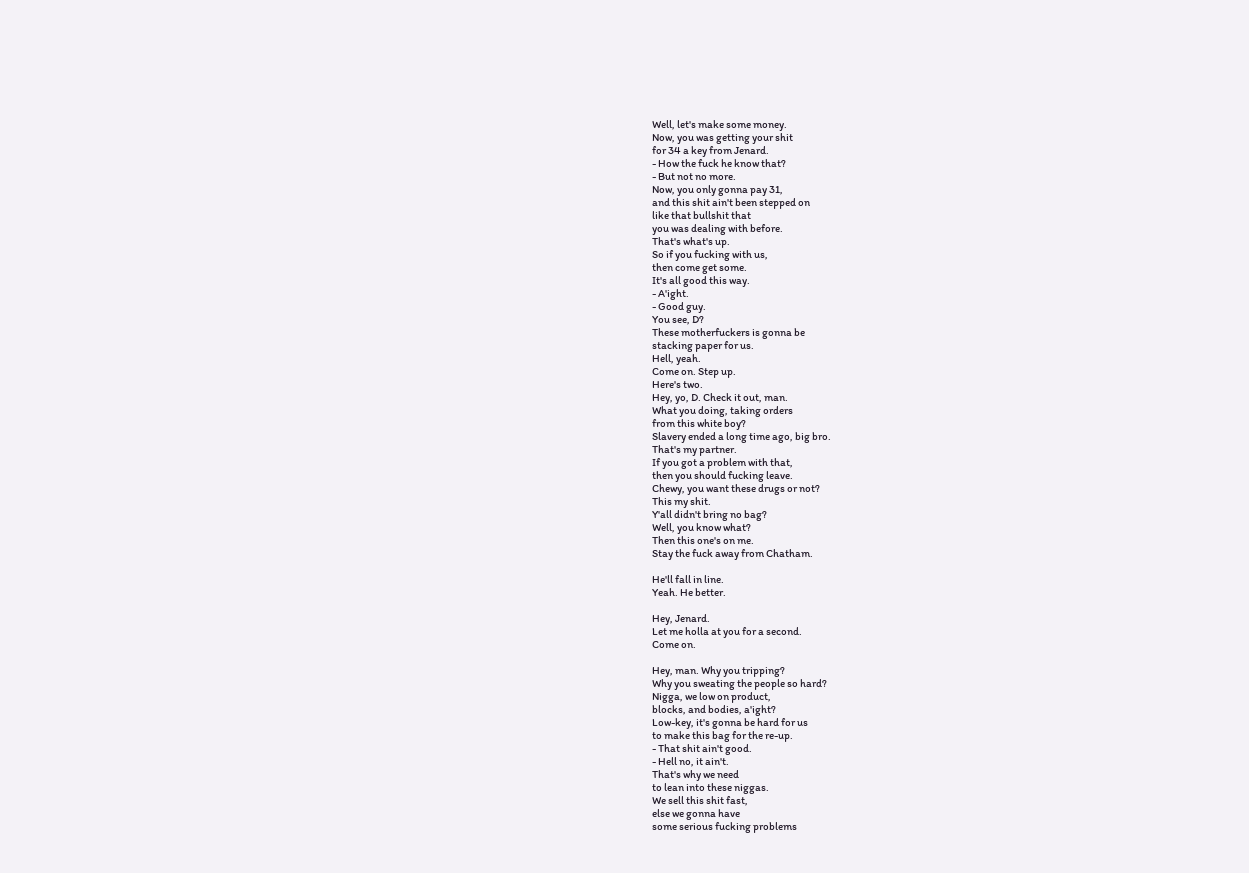Well, let's make some money.
Now, you was getting your shit
for 34 a key from Jenard.
- How the fuck he know that?
- But not no more.
Now, you only gonna pay 31,
and this shit ain't been stepped on
like that bullshit that
you was dealing with before.
That's what's up.
So if you fucking with us,
then come get some.
It's all good this way.
- A'ight.
- Good guy.
You see, D?
These motherfuckers is gonna be
stacking paper for us.
Hell, yeah.
Come on. Step up.
Here's two.
Hey, yo, D. Check it out, man.
What you doing, taking orders
from this white boy?
Slavery ended a long time ago, big bro.
That's my partner.
If you got a problem with that,
then you should fucking leave.
Chewy, you want these drugs or not?
This my shit.
Y'all didn't bring no bag?
Well, you know what?
Then this one's on me.
Stay the fuck away from Chatham.

He'll fall in line.
Yeah. He better.

Hey, Jenard.
Let me holla at you for a second.
Come on.

Hey, man. Why you tripping?
Why you sweating the people so hard?
Nigga, we low on product,
blocks, and bodies, a'ight?
Low-key, it's gonna be hard for us
to make this bag for the re-up.
- That shit ain't good.
- Hell no, it ain't.
That's why we need
to lean into these niggas.
We sell this shit fast,
else we gonna have
some serious fucking problems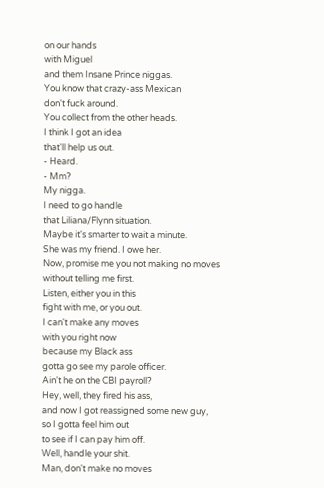on our hands
with Miguel
and them Insane Prince niggas.
You know that crazy-ass Mexican
don't fuck around.
You collect from the other heads.
I think I got an idea
that'll help us out.
- Heard.
- Mm?
My nigga.
I need to go handle
that Liliana/Flynn situation.
Maybe it's smarter to wait a minute.
She was my friend. I owe her.
Now, promise me you not making no moves
without telling me first.
Listen, either you in this
fight with me, or you out.
I can't make any moves
with you right now
because my Black ass
gotta go see my parole officer.
Ain't he on the CBI payroll?
Hey, well, they fired his ass,
and now I got reassigned some new guy,
so I gotta feel him out
to see if I can pay him off.
Well, handle your shit.
Man, don't make no moves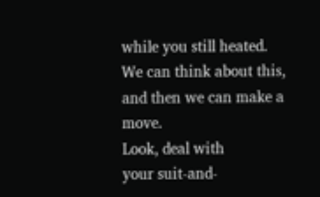while you still heated.
We can think about this,
and then we can make a move.
Look, deal with
your suit-and-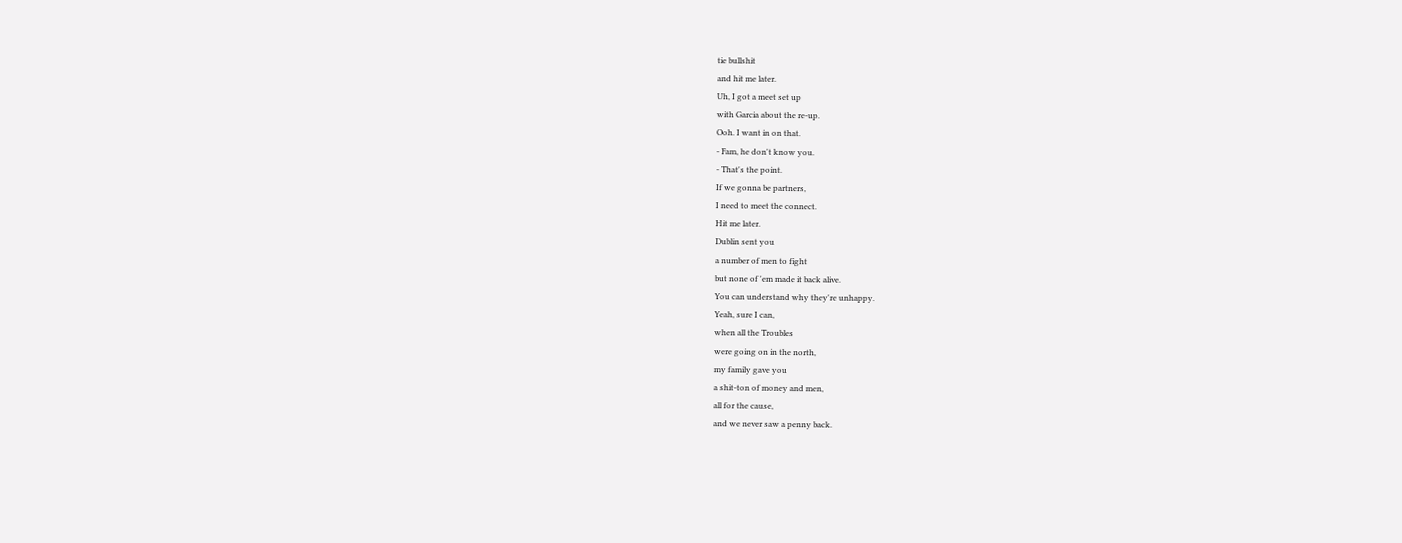tie bullshit
and hit me later.
Uh, I got a meet set up
with Garcia about the re-up.
Ooh. I want in on that.
- Fam, he don't know you.
- That's the point.
If we gonna be partners,
I need to meet the connect.
Hit me later.
Dublin sent you
a number of men to fight
but none of 'em made it back alive.
You can understand why they're unhappy.
Yeah, sure I can,
when all the Troubles
were going on in the north,
my family gave you
a shit-ton of money and men,
all for the cause,
and we never saw a penny back.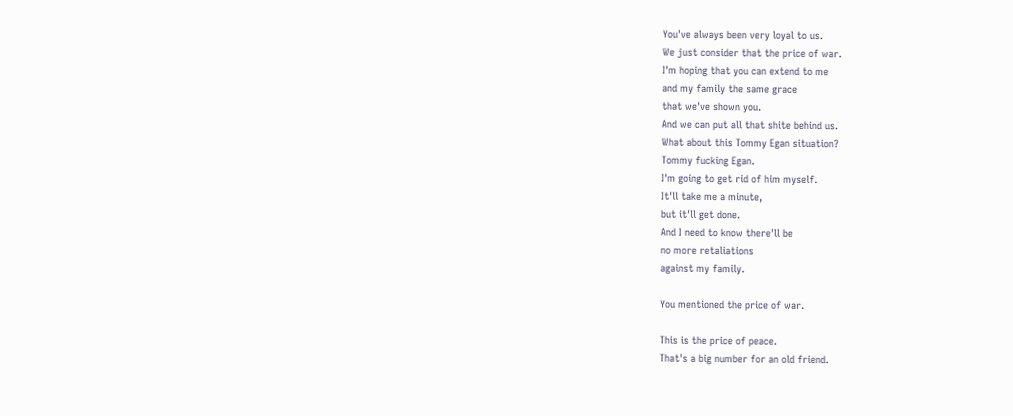You've always been very loyal to us.
We just consider that the price of war.
I'm hoping that you can extend to me
and my family the same grace
that we've shown you.
And we can put all that shite behind us.
What about this Tommy Egan situation?
Tommy fucking Egan.
I'm going to get rid of him myself.
It'll take me a minute,
but it'll get done.
And I need to know there'll be
no more retaliations
against my family.

You mentioned the price of war.

This is the price of peace.
That's a big number for an old friend.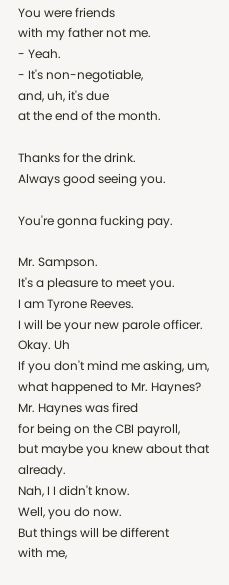You were friends
with my father not me.
- Yeah.
- It's non-negotiable,
and, uh, it's due
at the end of the month.

Thanks for the drink.
Always good seeing you.

You're gonna fucking pay.

Mr. Sampson.
It's a pleasure to meet you.
I am Tyrone Reeves.
I will be your new parole officer.
Okay. Uh
If you don't mind me asking, um,
what happened to Mr. Haynes?
Mr. Haynes was fired
for being on the CBI payroll,
but maybe you knew about that already.
Nah, I I didn't know.
Well, you do now.
But things will be different
with me,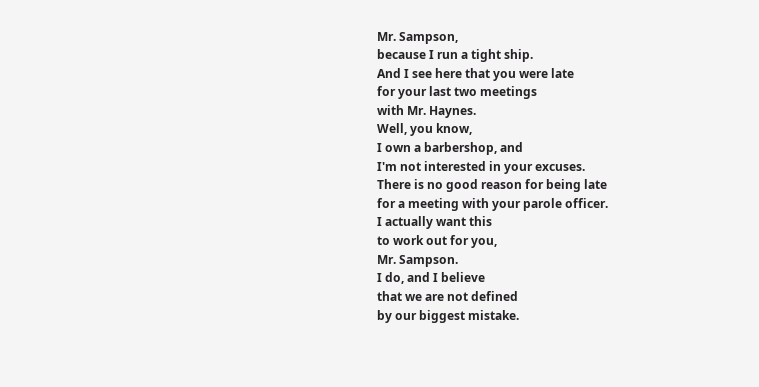Mr. Sampson,
because I run a tight ship.
And I see here that you were late
for your last two meetings
with Mr. Haynes.
Well, you know,
I own a barbershop, and
I'm not interested in your excuses.
There is no good reason for being late
for a meeting with your parole officer.
I actually want this
to work out for you,
Mr. Sampson.
I do, and I believe
that we are not defined
by our biggest mistake.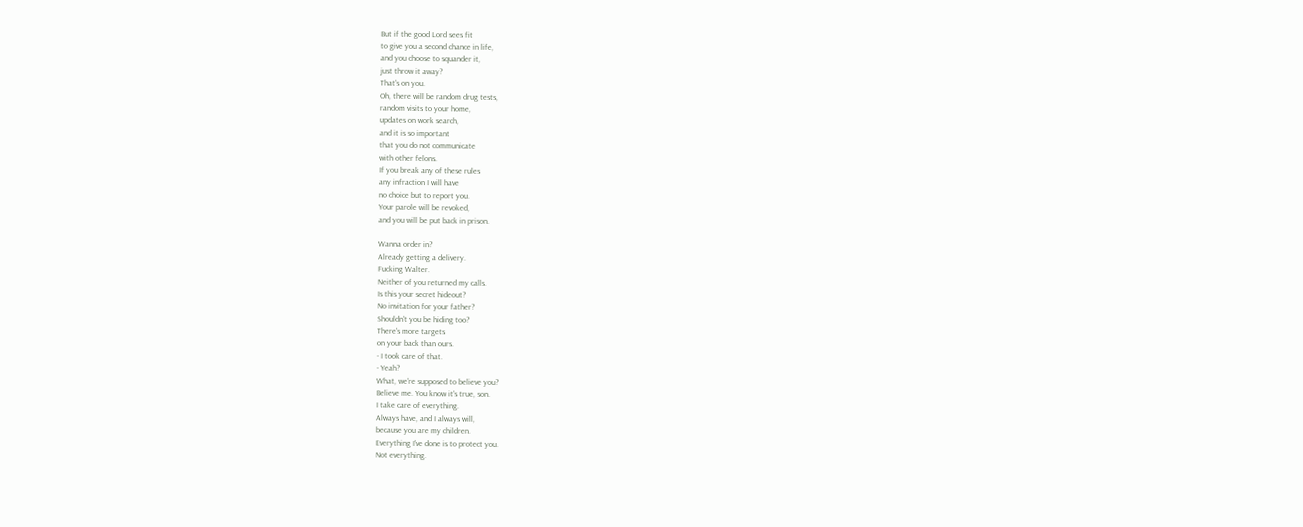But if the good Lord sees fit
to give you a second chance in life,
and you choose to squander it,
just throw it away?
That's on you.
Oh, there will be random drug tests,
random visits to your home,
updates on work search,
and it is so important
that you do not communicate
with other felons.
If you break any of these rules
any infraction I will have
no choice but to report you.
Your parole will be revoked,
and you will be put back in prison.

Wanna order in?
Already getting a delivery.
Fucking Walter.
Neither of you returned my calls.
Is this your secret hideout?
No invitation for your father?
Shouldn't you be hiding too?
There's more targets
on your back than ours.
- I took care of that.
- Yeah?
What, we're supposed to believe you?
Believe me. You know it's true, son.
I take care of everything.
Always have, and I always will,
because you are my children.
Everything I've done is to protect you.
Not everything.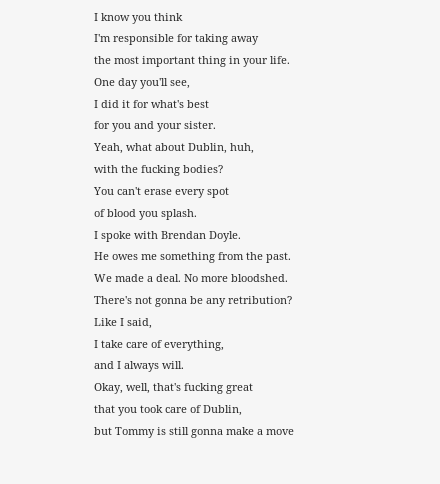I know you think
I'm responsible for taking away
the most important thing in your life.
One day you'll see,
I did it for what's best
for you and your sister.
Yeah, what about Dublin, huh,
with the fucking bodies?
You can't erase every spot
of blood you splash.
I spoke with Brendan Doyle.
He owes me something from the past.
We made a deal. No more bloodshed.
There's not gonna be any retribution?
Like I said,
I take care of everything,
and I always will.
Okay, well, that's fucking great
that you took care of Dublin,
but Tommy is still gonna make a move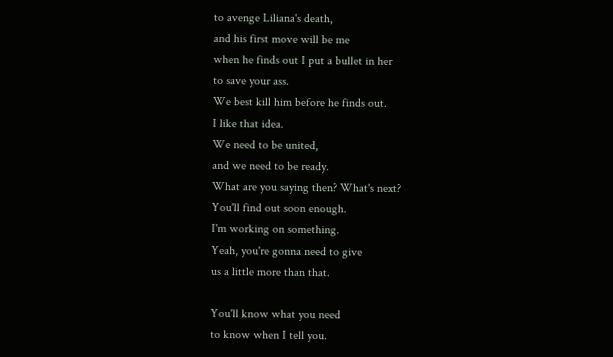to avenge Liliana's death,
and his first move will be me
when he finds out I put a bullet in her
to save your ass.
We best kill him before he finds out.
I like that idea.
We need to be united,
and we need to be ready.
What are you saying then? What's next?
You'll find out soon enough.
I'm working on something.
Yeah, you're gonna need to give
us a little more than that.

You'll know what you need
to know when I tell you.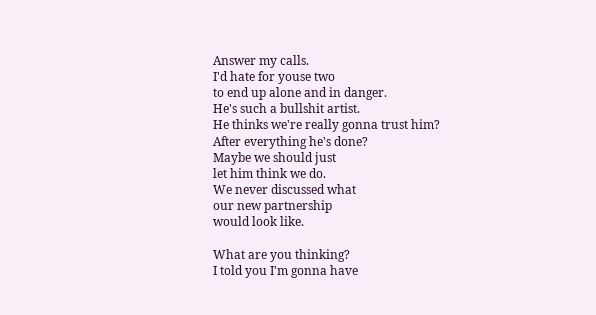Answer my calls.
I'd hate for youse two
to end up alone and in danger.
He's such a bullshit artist.
He thinks we're really gonna trust him?
After everything he's done?
Maybe we should just
let him think we do.
We never discussed what
our new partnership
would look like.

What are you thinking?
I told you I'm gonna have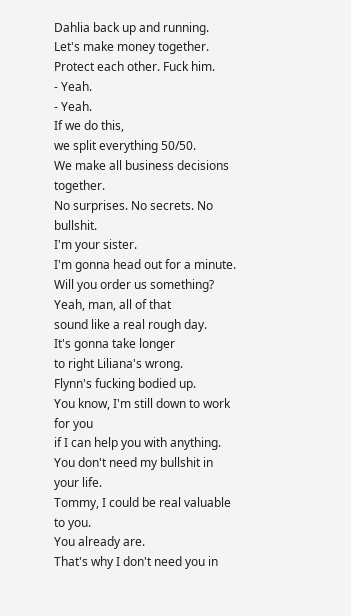Dahlia back up and running.
Let's make money together.
Protect each other. Fuck him.
- Yeah.
- Yeah.
If we do this,
we split everything 50/50.
We make all business decisions together.
No surprises. No secrets. No bullshit.
I'm your sister.
I'm gonna head out for a minute.
Will you order us something?
Yeah, man, all of that
sound like a real rough day.
It's gonna take longer
to right Liliana's wrong.
Flynn's fucking bodied up.
You know, I'm still down to work for you
if I can help you with anything.
You don't need my bullshit in your life.
Tommy, I could be real valuable to you.
You already are.
That's why I don't need you in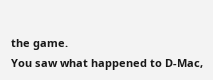the game.
You saw what happened to D-Mac,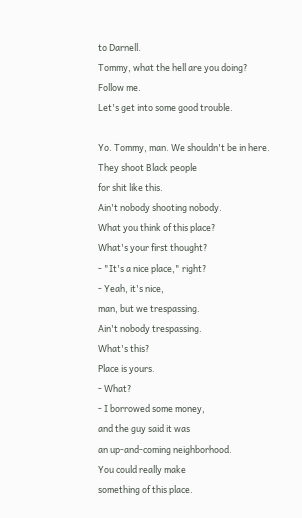to Darnell.
Tommy, what the hell are you doing?
Follow me.
Let's get into some good trouble.

Yo. Tommy, man. We shouldn't be in here.
They shoot Black people
for shit like this.
Ain't nobody shooting nobody.
What you think of this place?
What's your first thought?
- "It's a nice place," right?
- Yeah, it's nice,
man, but we trespassing.
Ain't nobody trespassing.
What's this?
Place is yours.
- What?
- I borrowed some money,
and the guy said it was
an up-and-coming neighborhood.
You could really make
something of this place.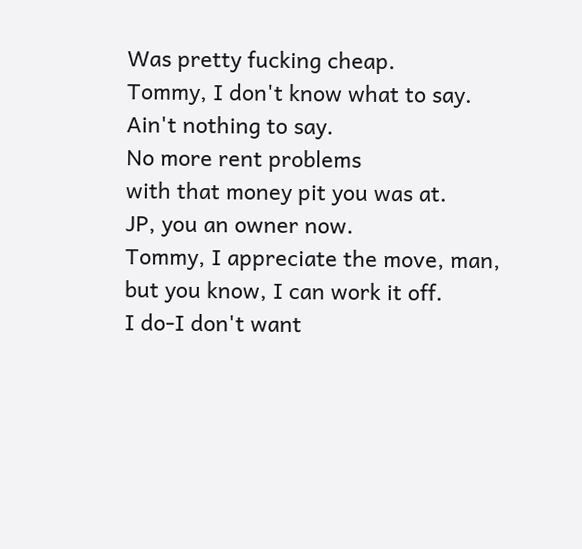Was pretty fucking cheap.
Tommy, I don't know what to say.
Ain't nothing to say.
No more rent problems
with that money pit you was at.
JP, you an owner now.
Tommy, I appreciate the move, man,
but you know, I can work it off.
I do-I don't want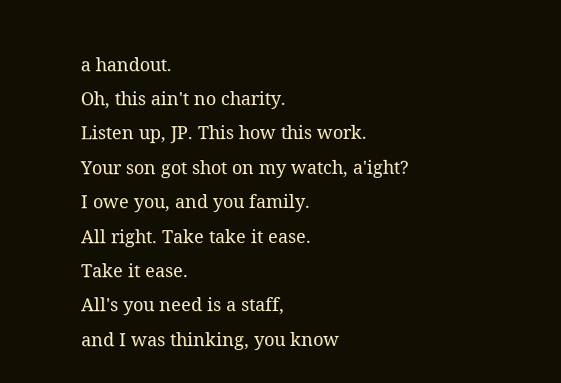a handout.
Oh, this ain't no charity.
Listen up, JP. This how this work.
Your son got shot on my watch, a'ight?
I owe you, and you family.
All right. Take take it ease.
Take it ease.
All's you need is a staff,
and I was thinking, you know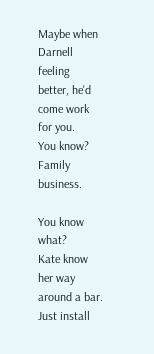Maybe when Darnell feeling
better, he'd come work for you.
You know? Family business.

You know what?
Kate know her way around a bar.
Just install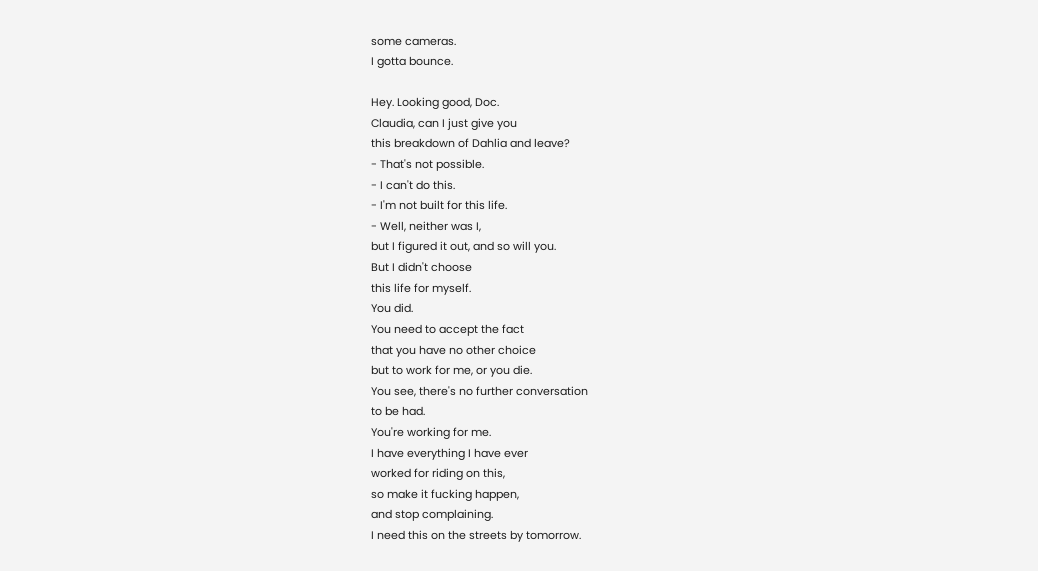some cameras.
I gotta bounce.

Hey. Looking good, Doc.
Claudia, can I just give you
this breakdown of Dahlia and leave?
- That's not possible.
- I can't do this.
- I'm not built for this life.
- Well, neither was I,
but I figured it out, and so will you.
But I didn't choose
this life for myself.
You did.
You need to accept the fact
that you have no other choice
but to work for me, or you die.
You see, there's no further conversation
to be had.
You're working for me.
I have everything I have ever
worked for riding on this,
so make it fucking happen,
and stop complaining.
I need this on the streets by tomorrow.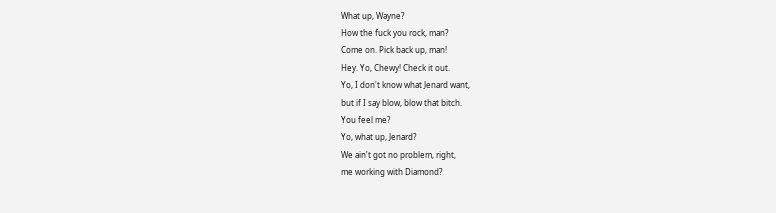What up, Wayne?
How the fuck you rock, man?
Come on. Pick back up, man!
Hey. Yo, Chewy! Check it out.
Yo, I don't know what Jenard want,
but if I say blow, blow that bitch.
You feel me?
Yo, what up, Jenard?
We ain't got no problem, right,
me working with Diamond?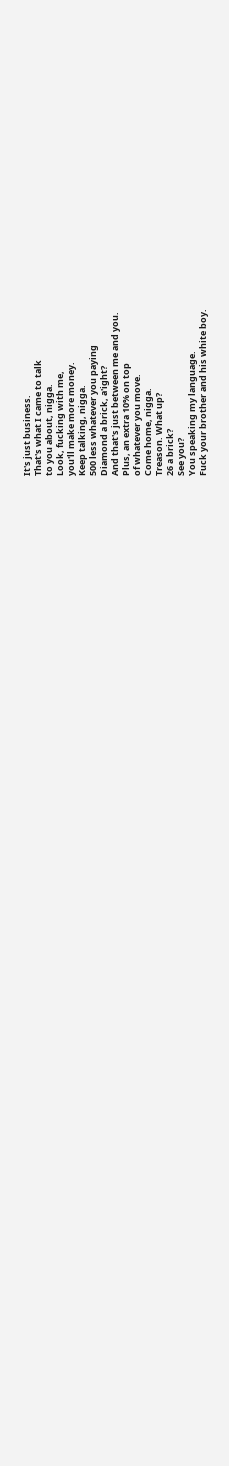It's just business.
That's what I came to talk
to you about, nigga.
Look, fucking with me,
you'll make more money.
Keep talking, nigga.
500 less whatever you paying
Diamond a brick, a'ight?
And that's just between me and you.
Plus, an extra 10% on top
of whatever you move.
Come home, nigga.
Treason. What up?
26 a brick?
See you?
You speaking my language.
Fuck your brother and his white boy.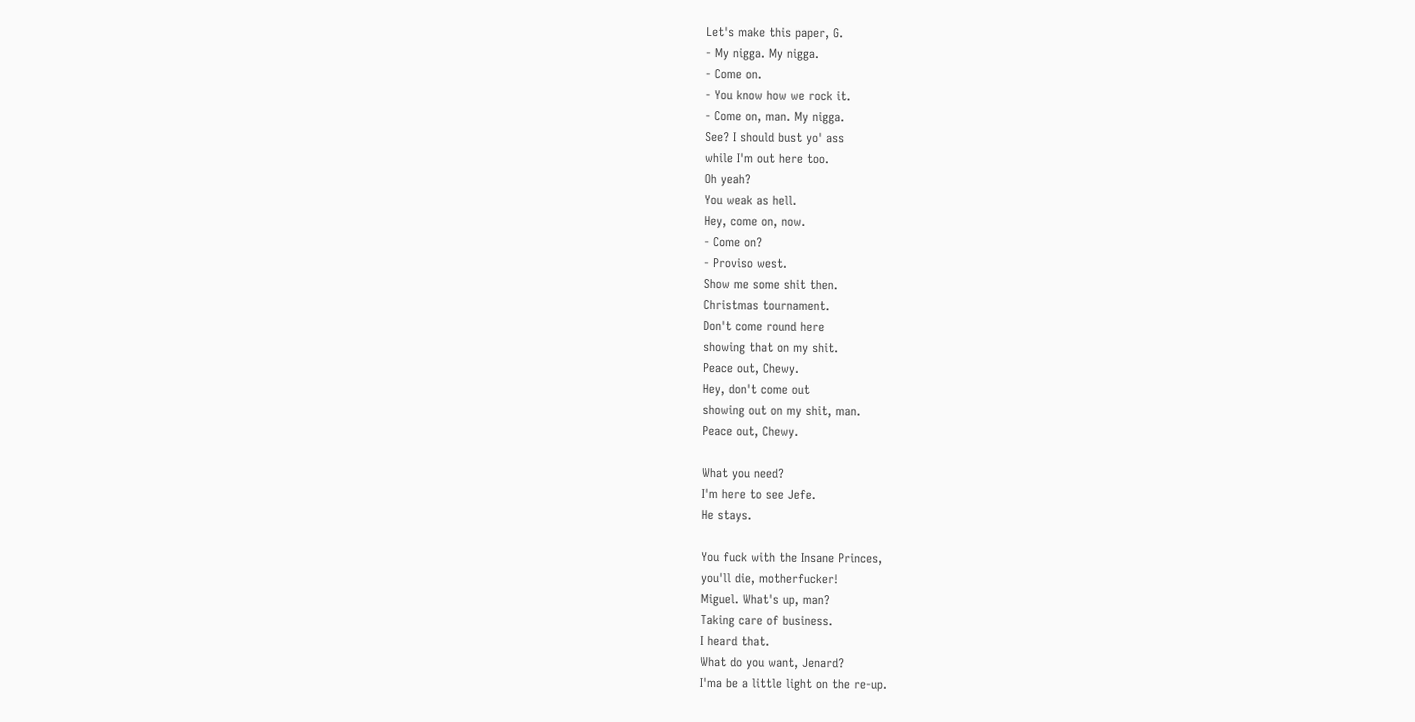Let's make this paper, G.
- My nigga. My nigga.
- Come on.
- You know how we rock it.
- Come on, man. My nigga.
See? I should bust yo' ass
while I'm out here too.
Oh yeah?
You weak as hell.
Hey, come on, now.
- Come on?
- Proviso west.
Show me some shit then.
Christmas tournament.
Don't come round here
showing that on my shit.
Peace out, Chewy.
Hey, don't come out
showing out on my shit, man.
Peace out, Chewy.

What you need?
I'm here to see Jefe.
He stays.

You fuck with the Insane Princes,
you'll die, motherfucker!
Miguel. What's up, man?
Taking care of business.
I heard that.
What do you want, Jenard?
I'ma be a little light on the re-up.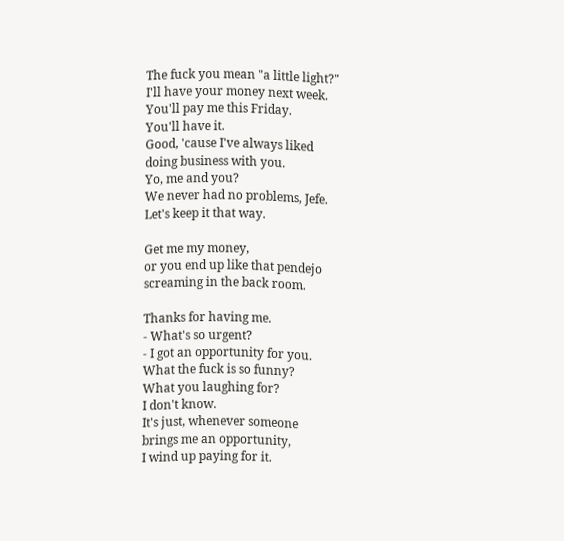The fuck you mean "a little light?"
I'll have your money next week.
You'll pay me this Friday.
You'll have it.
Good, 'cause I've always liked
doing business with you.
Yo, me and you?
We never had no problems, Jefe.
Let's keep it that way.

Get me my money,
or you end up like that pendejo
screaming in the back room.

Thanks for having me.
- What's so urgent?
- I got an opportunity for you.
What the fuck is so funny?
What you laughing for?
I don't know.
It's just, whenever someone
brings me an opportunity,
I wind up paying for it.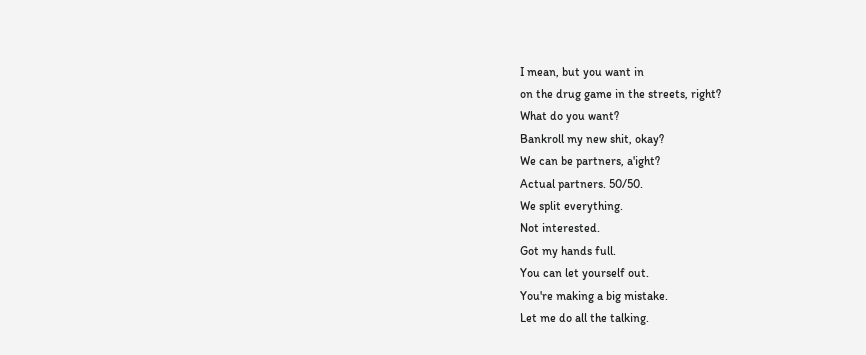I mean, but you want in
on the drug game in the streets, right?
What do you want?
Bankroll my new shit, okay?
We can be partners, a'ight?
Actual partners. 50/50.
We split everything.
Not interested.
Got my hands full.
You can let yourself out.
You're making a big mistake.
Let me do all the talking.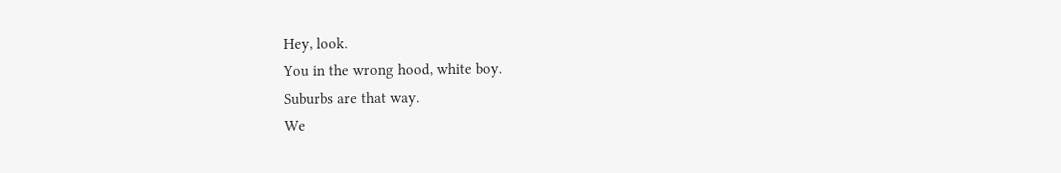Hey, look.
You in the wrong hood, white boy.
Suburbs are that way.
We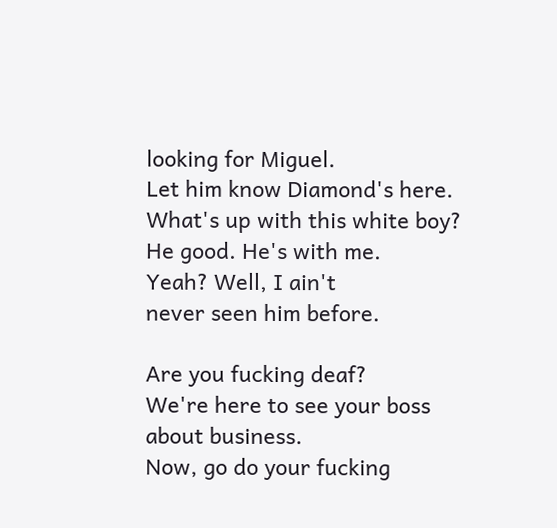looking for Miguel.
Let him know Diamond's here.
What's up with this white boy?
He good. He's with me.
Yeah? Well, I ain't
never seen him before.

Are you fucking deaf?
We're here to see your boss
about business.
Now, go do your fucking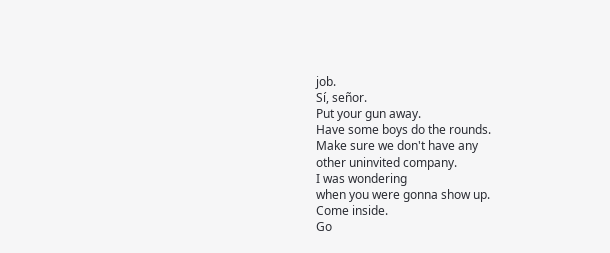job.
Sí, señor.
Put your gun away.
Have some boys do the rounds.
Make sure we don't have any
other uninvited company.
I was wondering
when you were gonna show up.
Come inside.
Go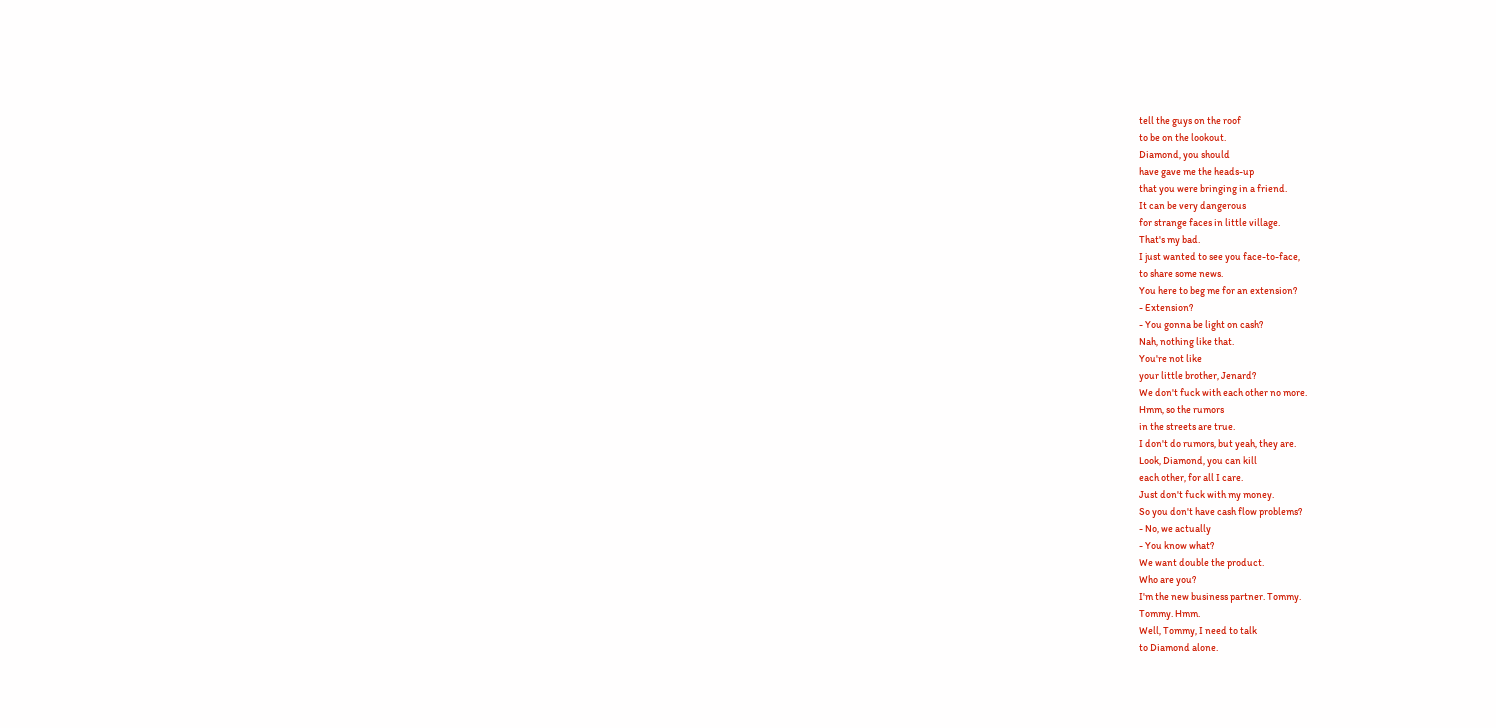tell the guys on the roof
to be on the lookout.
Diamond, you should
have gave me the heads-up
that you were bringing in a friend.
It can be very dangerous
for strange faces in little village.
That's my bad.
I just wanted to see you face-to-face,
to share some news.
You here to beg me for an extension?
- Extension?
- You gonna be light on cash?
Nah, nothing like that.
You're not like
your little brother, Jenard?
We don't fuck with each other no more.
Hmm, so the rumors
in the streets are true.
I don't do rumors, but yeah, they are.
Look, Diamond, you can kill
each other, for all I care.
Just don't fuck with my money.
So you don't have cash flow problems?
- No, we actually
- You know what?
We want double the product.
Who are you?
I'm the new business partner. Tommy.
Tommy. Hmm.
Well, Tommy, I need to talk
to Diamond alone.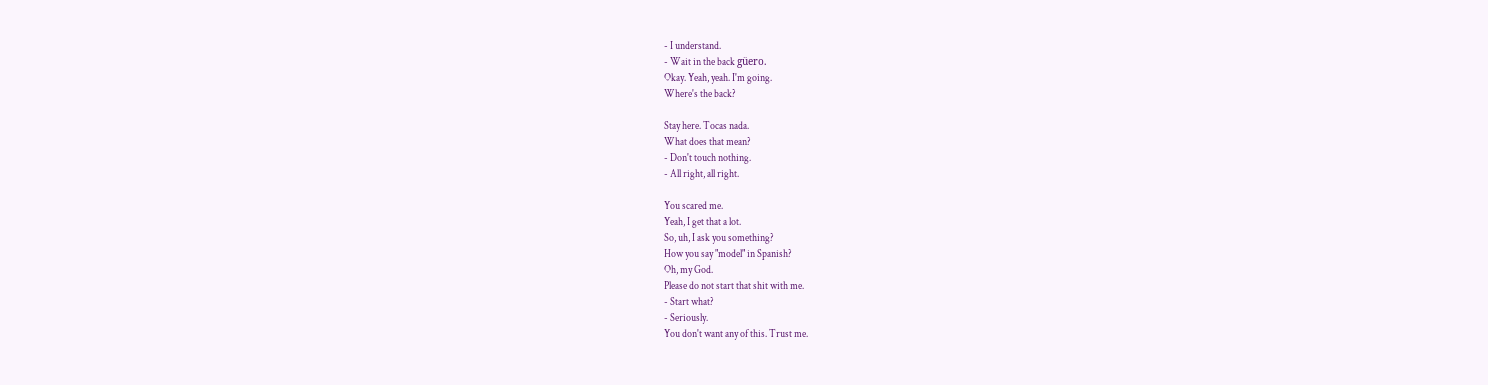- I understand.
- Wait in the back güero.
Okay. Yeah, yeah. I'm going.
Where's the back?

Stay here. Tocas nada.
What does that mean?
- Don't touch nothing.
- All right, all right.

You scared me.
Yeah, I get that a lot.
So, uh, I ask you something?
How you say "model" in Spanish?
Oh, my God.
Please do not start that shit with me.
- Start what?
- Seriously.
You don't want any of this. Trust me.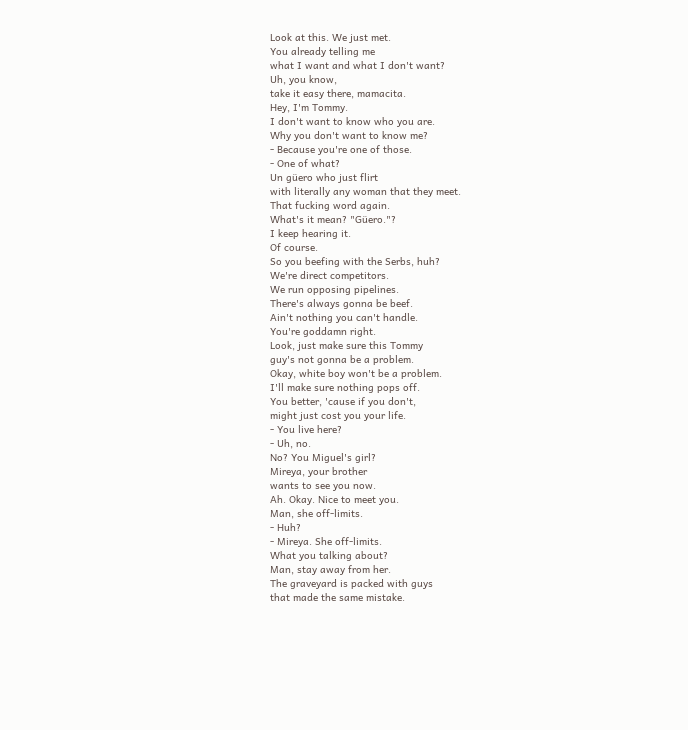Look at this. We just met.
You already telling me
what I want and what I don't want?
Uh, you know,
take it easy there, mamacita.
Hey, I'm Tommy.
I don't want to know who you are.
Why you don't want to know me?
- Because you're one of those.
- One of what?
Un güero who just flirt
with literally any woman that they meet.
That fucking word again.
What's it mean? "Güero."?
I keep hearing it.
Of course.
So you beefing with the Serbs, huh?
We're direct competitors.
We run opposing pipelines.
There's always gonna be beef.
Ain't nothing you can't handle.
You're goddamn right.
Look, just make sure this Tommy
guy's not gonna be a problem.
Okay, white boy won't be a problem.
I'll make sure nothing pops off.
You better, 'cause if you don't,
might just cost you your life.
- You live here?
- Uh, no.
No? You Miguel's girl?
Mireya, your brother
wants to see you now.
Ah. Okay. Nice to meet you.
Man, she off-limits.
- Huh?
- Mireya. She off-limits.
What you talking about?
Man, stay away from her.
The graveyard is packed with guys
that made the same mistake.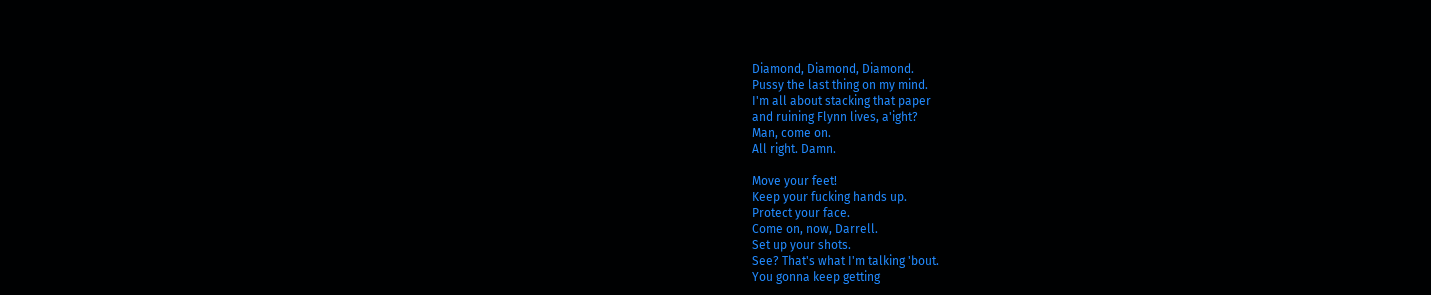Diamond, Diamond, Diamond.
Pussy the last thing on my mind.
I'm all about stacking that paper
and ruining Flynn lives, a'ight?
Man, come on.
All right. Damn.

Move your feet!
Keep your fucking hands up.
Protect your face.
Come on, now, Darrell.
Set up your shots.
See? That's what I'm talking 'bout.
You gonna keep getting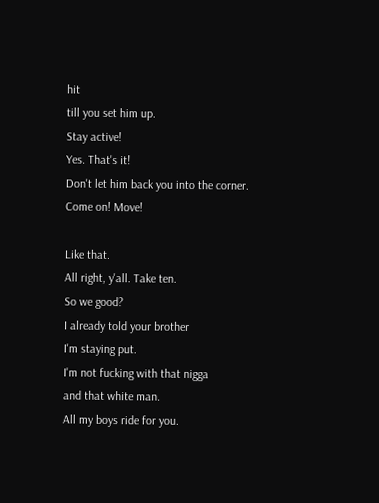hit
till you set him up.
Stay active!
Yes. That's it!
Don't let him back you into the corner.
Come on! Move!

Like that.
All right, y'all. Take ten.
So we good?
I already told your brother
I'm staying put.
I'm not fucking with that nigga
and that white man.
All my boys ride for you.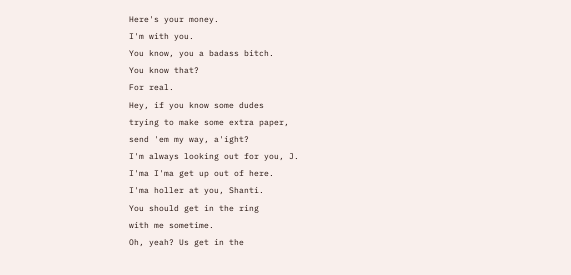Here's your money.
I'm with you.
You know, you a badass bitch.
You know that?
For real.
Hey, if you know some dudes
trying to make some extra paper,
send 'em my way, a'ight?
I'm always looking out for you, J.
I'ma I'ma get up out of here.
I'ma holler at you, Shanti.
You should get in the ring
with me sometime.
Oh, yeah? Us get in the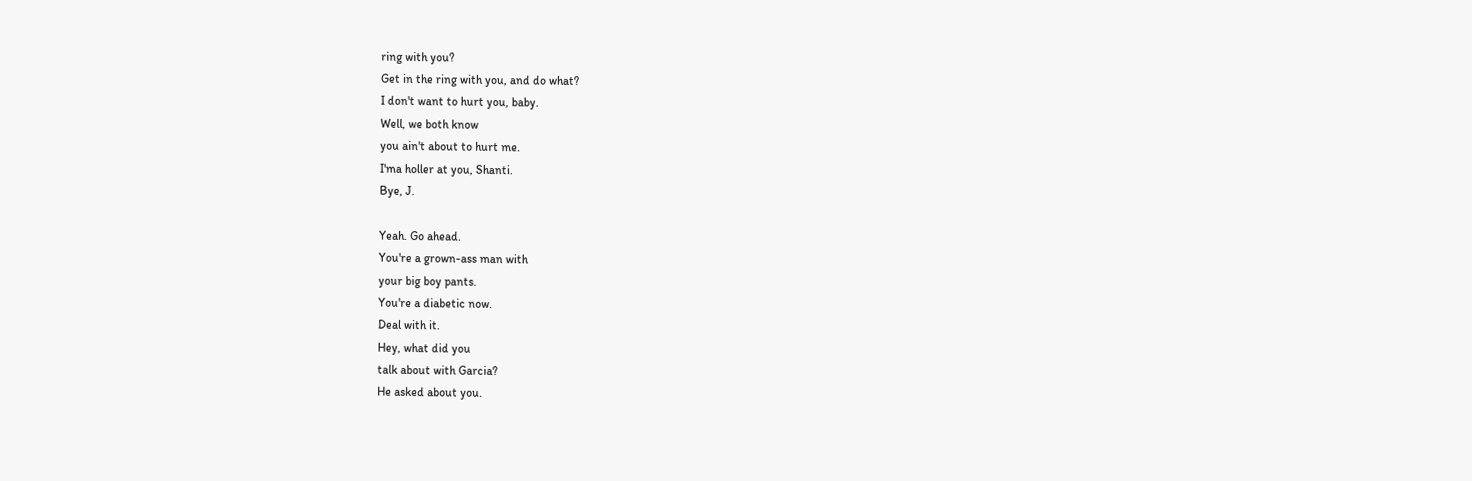ring with you?
Get in the ring with you, and do what?
I don't want to hurt you, baby.
Well, we both know
you ain't about to hurt me.
I'ma holler at you, Shanti.
Bye, J.

Yeah. Go ahead.
You're a grown-ass man with
your big boy pants.
You're a diabetic now.
Deal with it.
Hey, what did you
talk about with Garcia?
He asked about you.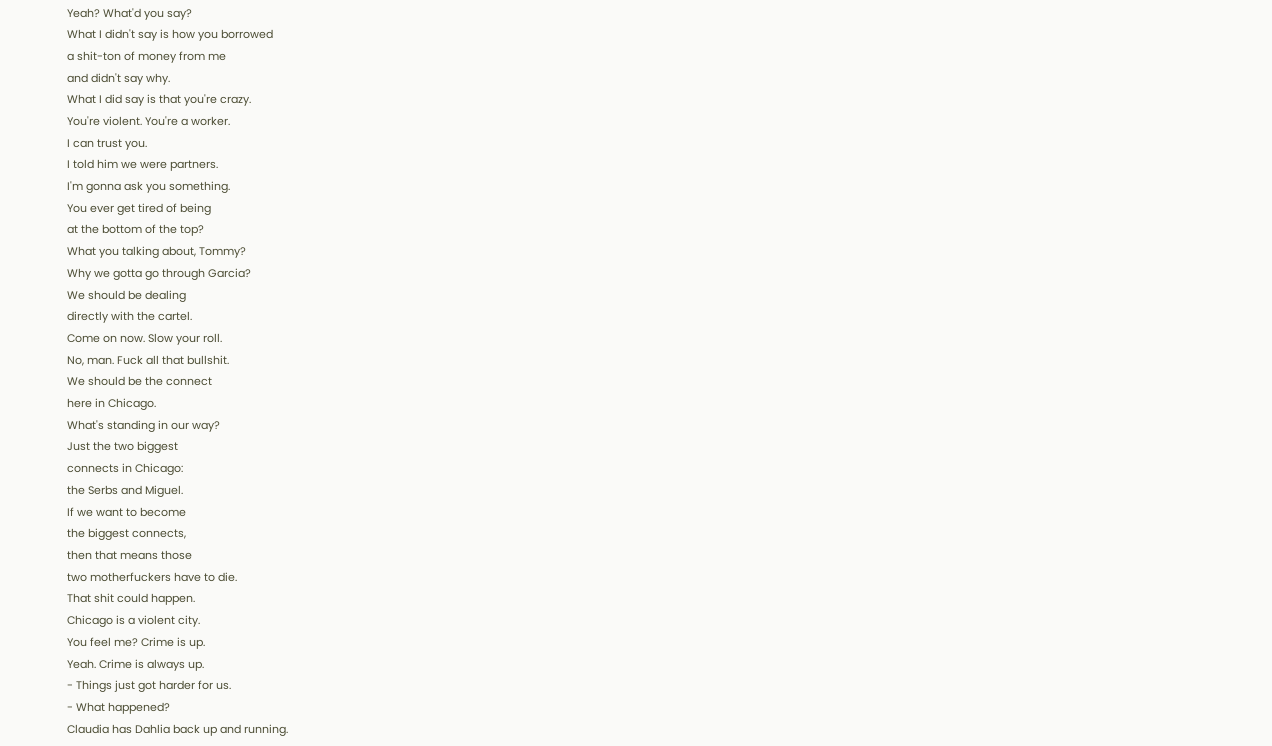Yeah? What'd you say?
What I didn't say is how you borrowed
a shit-ton of money from me
and didn't say why.
What I did say is that you're crazy.
You're violent. You're a worker.
I can trust you.
I told him we were partners.
I'm gonna ask you something.
You ever get tired of being
at the bottom of the top?
What you talking about, Tommy?
Why we gotta go through Garcia?
We should be dealing
directly with the cartel.
Come on now. Slow your roll.
No, man. Fuck all that bullshit.
We should be the connect
here in Chicago.
What's standing in our way?
Just the two biggest
connects in Chicago:
the Serbs and Miguel.
If we want to become
the biggest connects,
then that means those
two motherfuckers have to die.
That shit could happen.
Chicago is a violent city.
You feel me? Crime is up.
Yeah. Crime is always up.
- Things just got harder for us.
- What happened?
Claudia has Dahlia back up and running.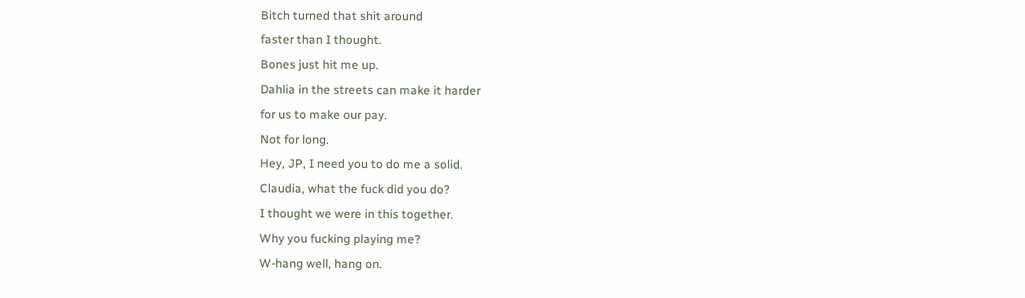Bitch turned that shit around
faster than I thought.
Bones just hit me up.
Dahlia in the streets can make it harder
for us to make our pay.
Not for long.
Hey, JP, I need you to do me a solid.
Claudia, what the fuck did you do?
I thought we were in this together.
Why you fucking playing me?
W-hang well, hang on.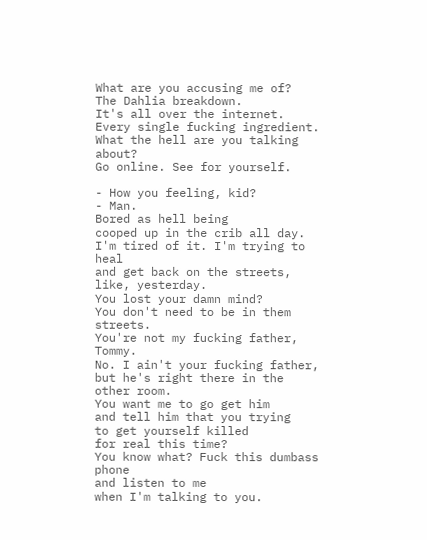What are you accusing me of?
The Dahlia breakdown.
It's all over the internet.
Every single fucking ingredient.
What the hell are you talking about?
Go online. See for yourself.

- How you feeling, kid?
- Man.
Bored as hell being
cooped up in the crib all day.
I'm tired of it. I'm trying to heal
and get back on the streets,
like, yesterday.
You lost your damn mind?
You don't need to be in them streets.
You're not my fucking father, Tommy.
No. I ain't your fucking father,
but he's right there in the other room.
You want me to go get him
and tell him that you trying
to get yourself killed
for real this time?
You know what? Fuck this dumbass phone
and listen to me
when I'm talking to you.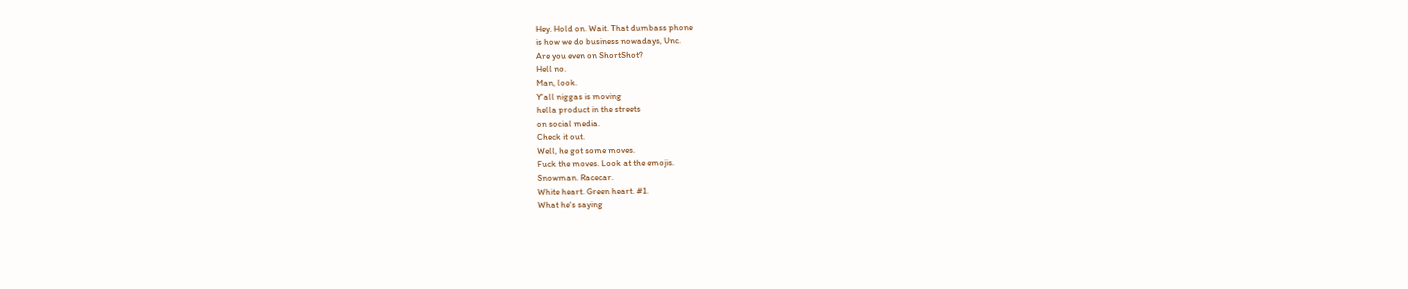Hey. Hold on. Wait. That dumbass phone
is how we do business nowadays, Unc.
Are you even on ShortShot?
Hell no.
Man, look.
Y'all niggas is moving
hella product in the streets
on social media.
Check it out.
Well, he got some moves.
Fuck the moves. Look at the emojis.
Snowman. Racecar.
White heart. Green heart. #1.
What he's saying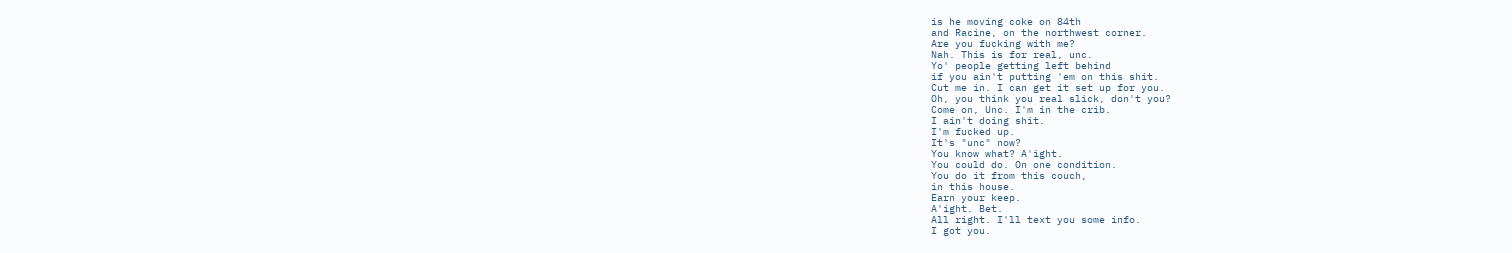is he moving coke on 84th
and Racine, on the northwest corner.
Are you fucking with me?
Nah. This is for real, unc.
Yo' people getting left behind
if you ain't putting 'em on this shit.
Cut me in. I can get it set up for you.
Oh, you think you real slick, don't you?
Come on, Unc. I'm in the crib.
I ain't doing shit.
I'm fucked up.
It's "unc" now?
You know what? A'ight.
You could do. On one condition.
You do it from this couch,
in this house.
Earn your keep.
A'ight. Bet.
All right. I'll text you some info.
I got you.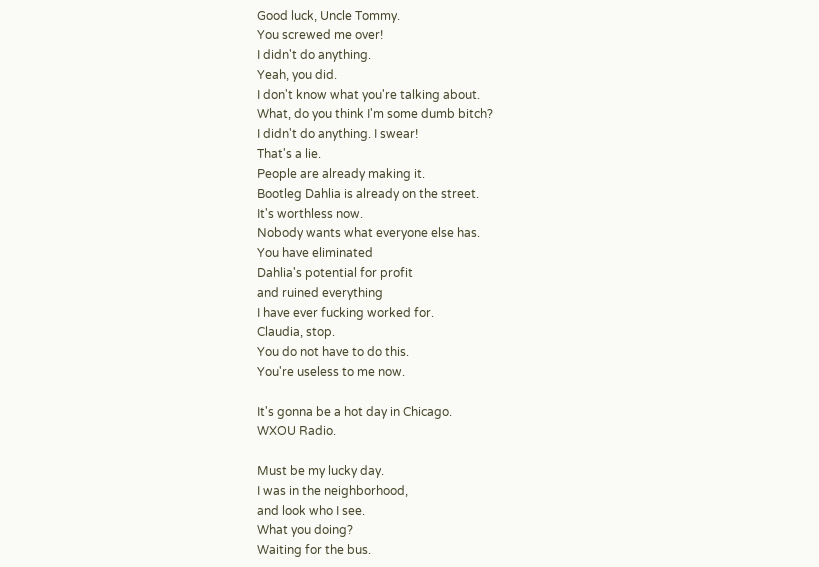Good luck, Uncle Tommy.
You screwed me over!
I didn't do anything.
Yeah, you did.
I don't know what you're talking about.
What, do you think I'm some dumb bitch?
I didn't do anything. I swear!
That's a lie.
People are already making it.
Bootleg Dahlia is already on the street.
It's worthless now.
Nobody wants what everyone else has.
You have eliminated
Dahlia's potential for profit
and ruined everything
I have ever fucking worked for.
Claudia, stop.
You do not have to do this.
You're useless to me now.

It's gonna be a hot day in Chicago.
WXOU Radio.

Must be my lucky day.
I was in the neighborhood,
and look who I see.
What you doing?
Waiting for the bus.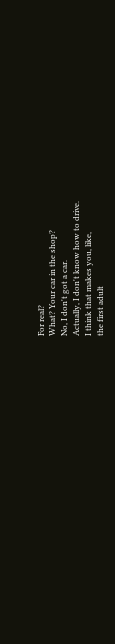For real?
What? Your car in the shop?
No, I don't got a car.
Actually, I don't know how to drive.
I think that makes you, like,
the first adult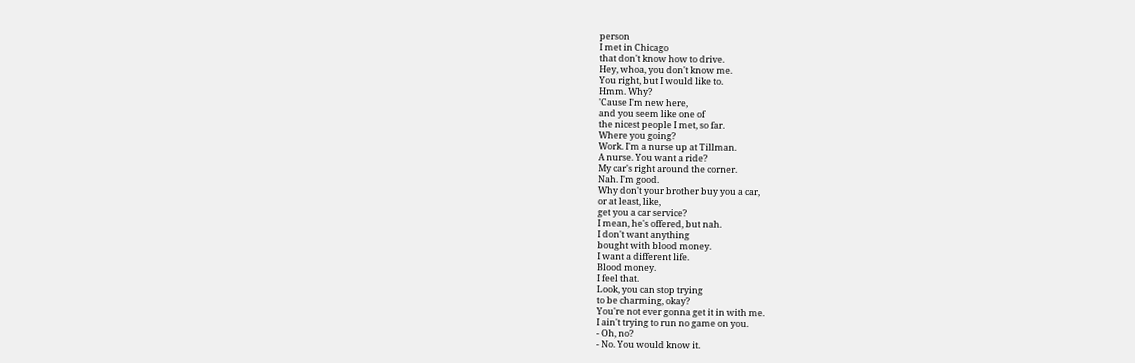person
I met in Chicago
that don't know how to drive.
Hey, whoa, you don't know me.
You right, but I would like to.
Hmm. Why?
'Cause I'm new here,
and you seem like one of
the nicest people I met, so far.
Where you going?
Work. I'm a nurse up at Tillman.
A nurse. You want a ride?
My car's right around the corner.
Nah. I'm good.
Why don't your brother buy you a car,
or at least, like,
get you a car service?
I mean, he's offered, but nah.
I don't want anything
bought with blood money.
I want a different life.
Blood money.
I feel that.
Look, you can stop trying
to be charming, okay?
You're not ever gonna get it in with me.
I ain't trying to run no game on you.
- Oh, no?
- No. You would know it.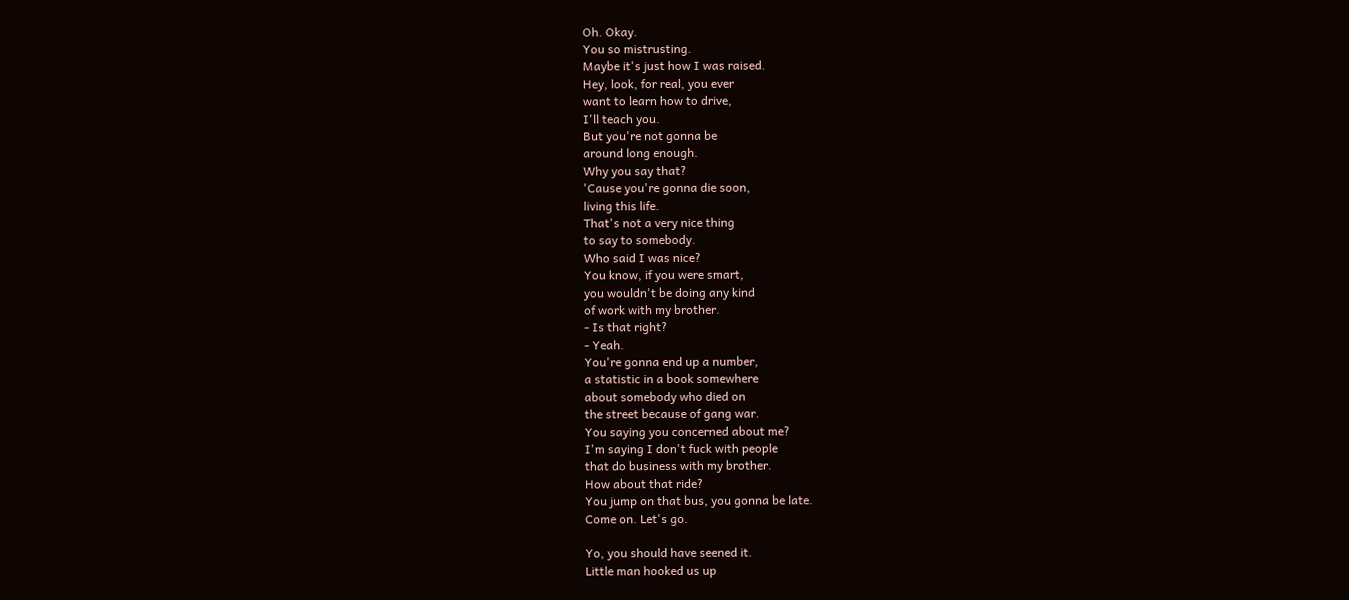Oh. Okay.
You so mistrusting.
Maybe it's just how I was raised.
Hey, look, for real, you ever
want to learn how to drive,
I'll teach you.
But you're not gonna be
around long enough.
Why you say that?
'Cause you're gonna die soon,
living this life.
That's not a very nice thing
to say to somebody.
Who said I was nice?
You know, if you were smart,
you wouldn't be doing any kind
of work with my brother.
- Is that right?
- Yeah.
You're gonna end up a number,
a statistic in a book somewhere
about somebody who died on
the street because of gang war.
You saying you concerned about me?
I'm saying I don't fuck with people
that do business with my brother.
How about that ride?
You jump on that bus, you gonna be late.
Come on. Let's go.

Yo, you should have seened it.
Little man hooked us up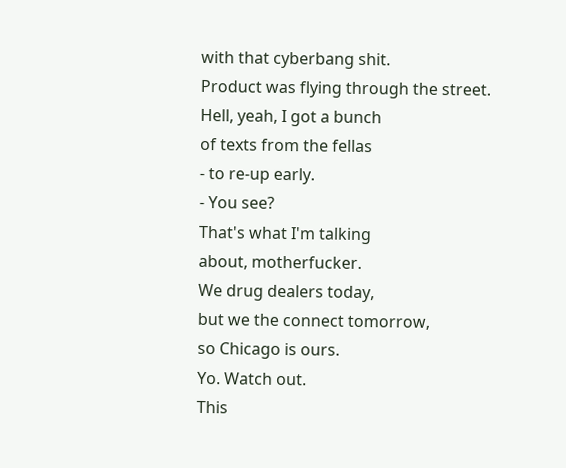with that cyberbang shit.
Product was flying through the street.
Hell, yeah, I got a bunch
of texts from the fellas
- to re-up early.
- You see?
That's what I'm talking
about, motherfucker.
We drug dealers today,
but we the connect tomorrow,
so Chicago is ours.
Yo. Watch out.
This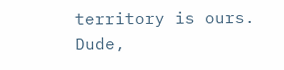territory is ours.
Dude,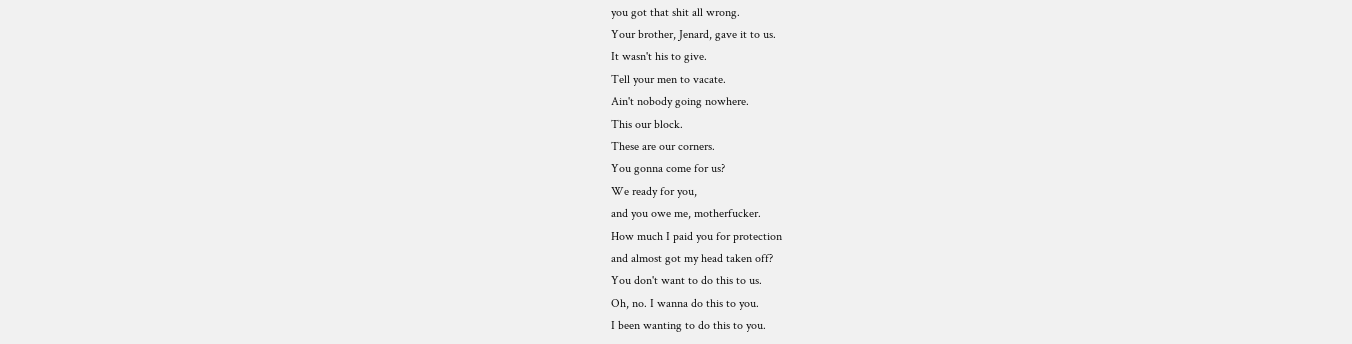you got that shit all wrong.
Your brother, Jenard, gave it to us.
It wasn't his to give.
Tell your men to vacate.
Ain't nobody going nowhere.
This our block.
These are our corners.
You gonna come for us?
We ready for you,
and you owe me, motherfucker.
How much I paid you for protection
and almost got my head taken off?
You don't want to do this to us.
Oh, no. I wanna do this to you.
I been wanting to do this to you.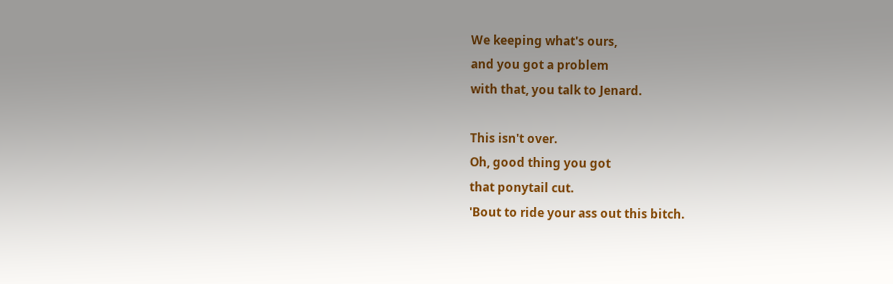We keeping what's ours,
and you got a problem
with that, you talk to Jenard.

This isn't over.
Oh, good thing you got
that ponytail cut.
'Bout to ride your ass out this bitch.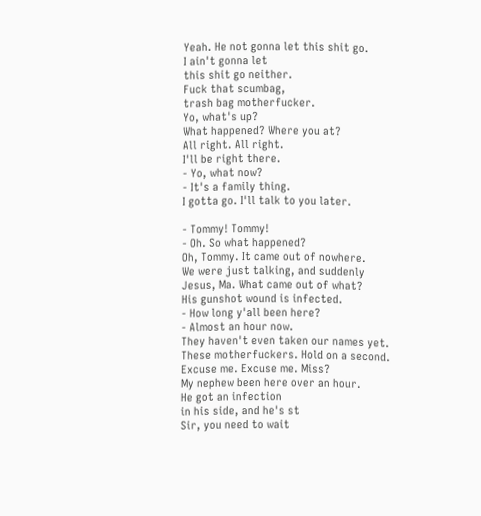Yeah. He not gonna let this shit go.
I ain't gonna let
this shit go neither.
Fuck that scumbag,
trash bag motherfucker.
Yo, what's up?
What happened? Where you at?
All right. All right.
I'll be right there.
- Yo, what now?
- It's a family thing.
I gotta go. I'll talk to you later.

- Tommy! Tommy!
- Oh. So what happened?
Oh, Tommy. It came out of nowhere.
We were just talking, and suddenly
Jesus, Ma. What came out of what?
His gunshot wound is infected.
- How long y'all been here?
- Almost an hour now.
They haven't even taken our names yet.
These motherfuckers. Hold on a second.
Excuse me. Excuse me. Miss?
My nephew been here over an hour.
He got an infection
in his side, and he's st
Sir, you need to wait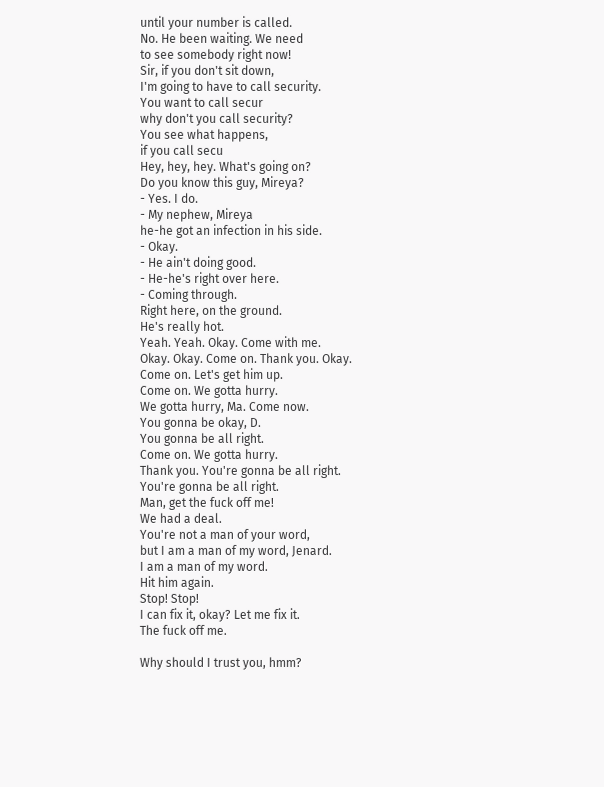until your number is called.
No. He been waiting. We need
to see somebody right now!
Sir, if you don't sit down,
I'm going to have to call security.
You want to call secur
why don't you call security?
You see what happens,
if you call secu
Hey, hey, hey. What's going on?
Do you know this guy, Mireya?
- Yes. I do.
- My nephew, Mireya
he-he got an infection in his side.
- Okay.
- He ain't doing good.
- He-he's right over here.
- Coming through.
Right here, on the ground.
He's really hot.
Yeah. Yeah. Okay. Come with me.
Okay. Okay. Come on. Thank you. Okay.
Come on. Let's get him up.
Come on. We gotta hurry.
We gotta hurry, Ma. Come now.
You gonna be okay, D.
You gonna be all right.
Come on. We gotta hurry.
Thank you. You're gonna be all right.
You're gonna be all right.
Man, get the fuck off me!
We had a deal.
You're not a man of your word,
but I am a man of my word, Jenard.
I am a man of my word.
Hit him again.
Stop! Stop!
I can fix it, okay? Let me fix it.
The fuck off me.

Why should I trust you, hmm?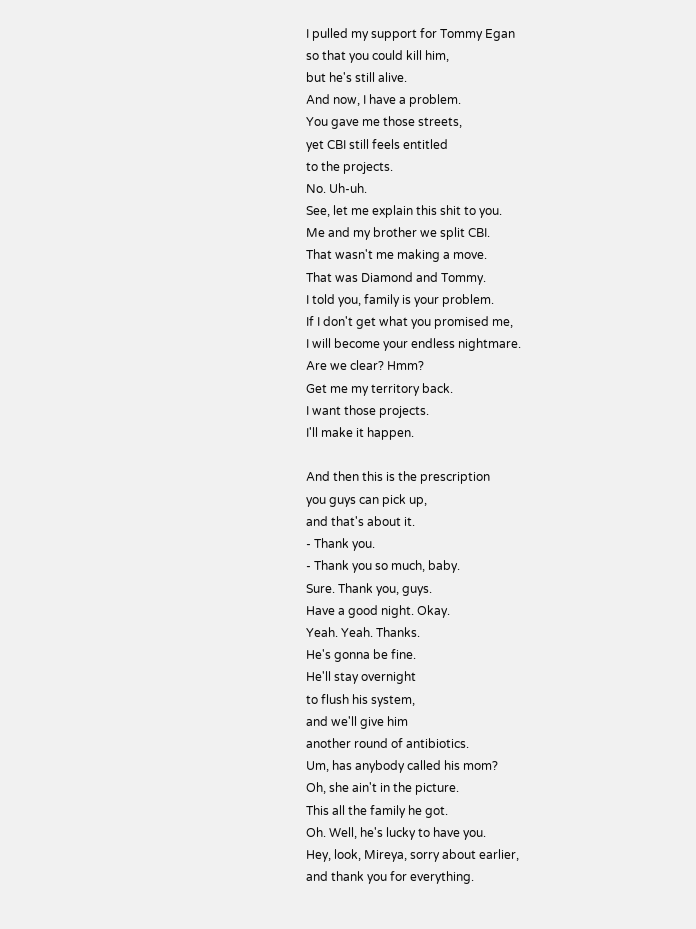I pulled my support for Tommy Egan
so that you could kill him,
but he's still alive.
And now, I have a problem.
You gave me those streets,
yet CBI still feels entitled
to the projects.
No. Uh-uh.
See, let me explain this shit to you.
Me and my brother we split CBI.
That wasn't me making a move.
That was Diamond and Tommy.
I told you, family is your problem.
If I don't get what you promised me,
I will become your endless nightmare.
Are we clear? Hmm?
Get me my territory back.
I want those projects.
I'll make it happen.

And then this is the prescription
you guys can pick up,
and that's about it.
- Thank you.
- Thank you so much, baby.
Sure. Thank you, guys.
Have a good night. Okay.
Yeah. Yeah. Thanks.
He's gonna be fine.
He'll stay overnight
to flush his system,
and we'll give him
another round of antibiotics.
Um, has anybody called his mom?
Oh, she ain't in the picture.
This all the family he got.
Oh. Well, he's lucky to have you.
Hey, look, Mireya, sorry about earlier,
and thank you for everything.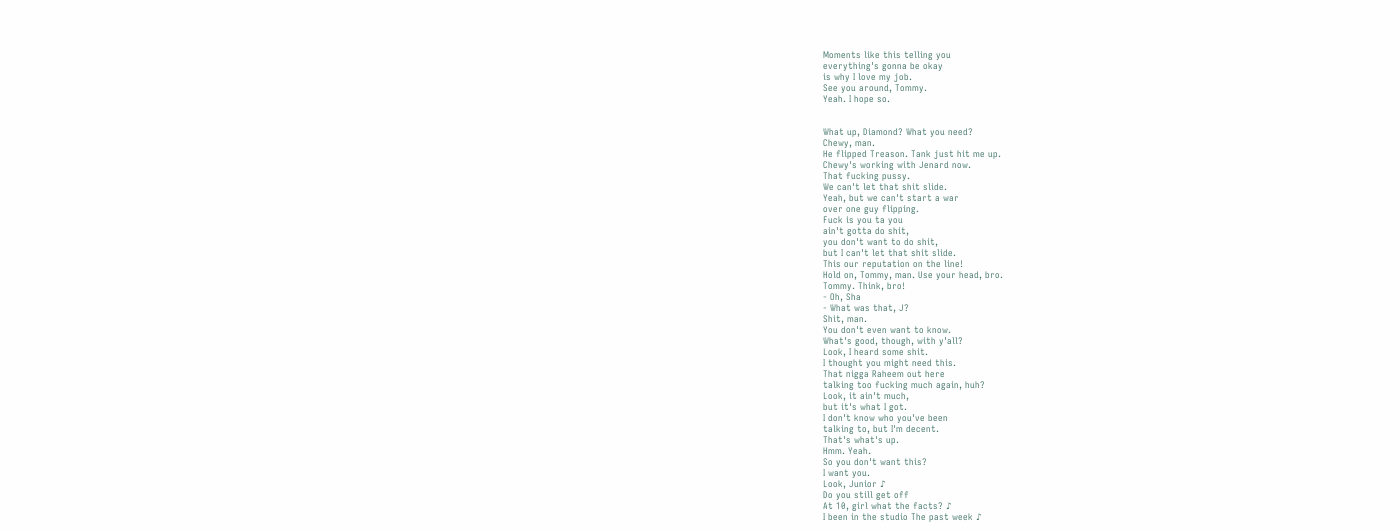Moments like this telling you
everything's gonna be okay
is why I love my job.
See you around, Tommy.
Yeah. I hope so.


What up, Diamond? What you need?
Chewy, man.
He flipped Treason. Tank just hit me up.
Chewy's working with Jenard now.
That fucking pussy.
We can't let that shit slide.
Yeah, but we can't start a war
over one guy flipping.
Fuck is you ta you
ain't gotta do shit,
you don't want to do shit,
but I can't let that shit slide.
This our reputation on the line!
Hold on, Tommy, man. Use your head, bro.
Tommy. Think, bro!
- Oh, Sha
- What was that, J?
Shit, man.
You don't even want to know.
What's good, though, with y'all?
Look, I heard some shit.
I thought you might need this.
That nigga Raheem out here
talking too fucking much again, huh?
Look, it ain't much,
but it's what I got.
I don't know who you've been
talking to, but I'm decent.
That's what's up.
Hmm. Yeah.
So you don't want this?
I want you.
Look, Junior ♪
Do you still get off
At 10, girl what the facts? ♪
I been in the studio The past week ♪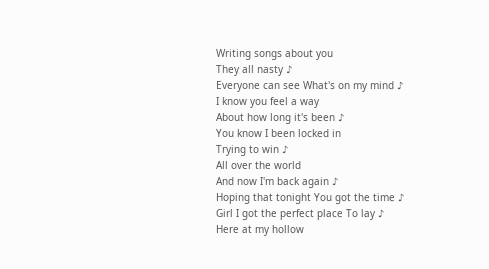Writing songs about you
They all nasty ♪
Everyone can see What's on my mind ♪
I know you feel a way
About how long it's been ♪
You know I been locked in
Trying to win ♪
All over the world
And now I'm back again ♪
Hoping that tonight You got the time ♪
Girl I got the perfect place To lay ♪
Here at my hollow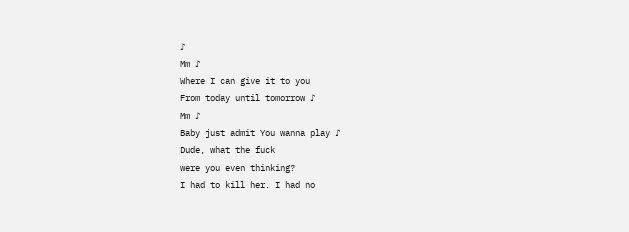♪
Mm ♪
Where I can give it to you
From today until tomorrow ♪
Mm ♪
Baby just admit You wanna play ♪
Dude, what the fuck
were you even thinking?
I had to kill her. I had no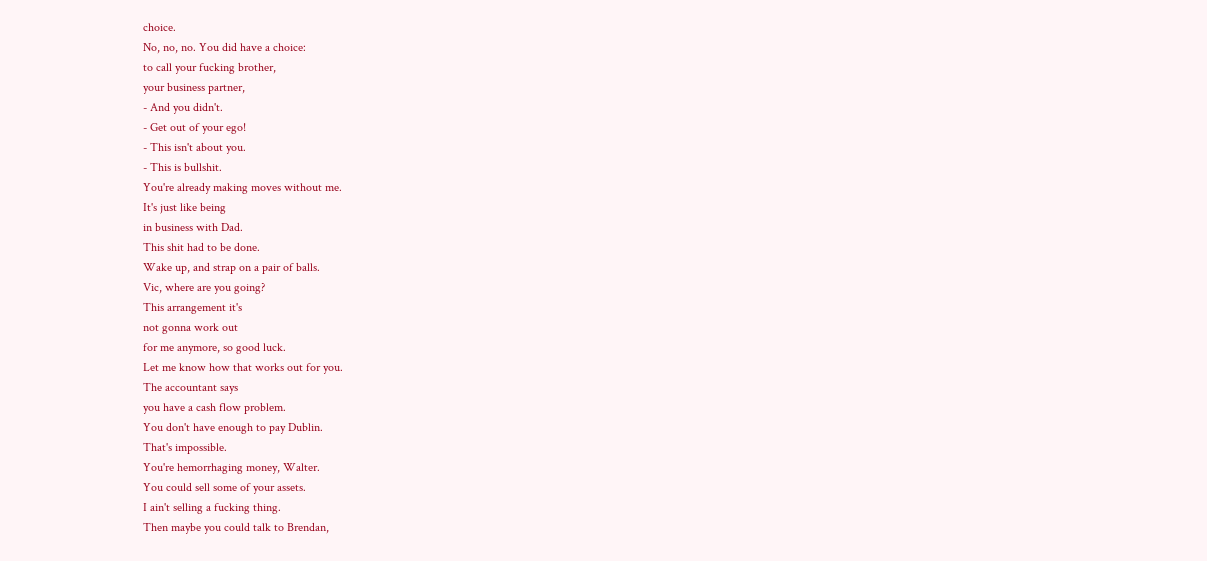choice.
No, no, no. You did have a choice:
to call your fucking brother,
your business partner,
- And you didn't.
- Get out of your ego!
- This isn't about you.
- This is bullshit.
You're already making moves without me.
It's just like being
in business with Dad.
This shit had to be done.
Wake up, and strap on a pair of balls.
Vic, where are you going?
This arrangement it's
not gonna work out
for me anymore, so good luck.
Let me know how that works out for you.
The accountant says
you have a cash flow problem.
You don't have enough to pay Dublin.
That's impossible.
You're hemorrhaging money, Walter.
You could sell some of your assets.
I ain't selling a fucking thing.
Then maybe you could talk to Brendan,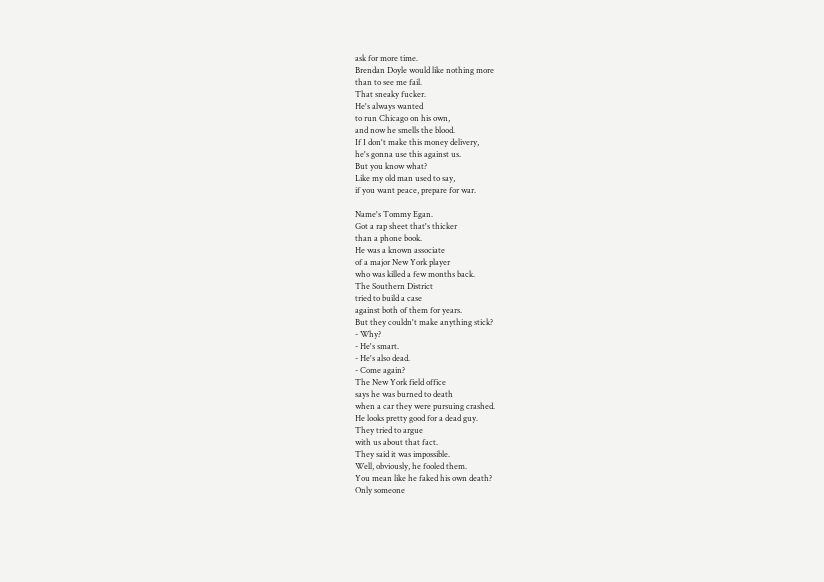ask for more time.
Brendan Doyle would like nothing more
than to see me fail.
That sneaky fucker.
He's always wanted
to run Chicago on his own,
and now he smells the blood.
If I don't make this money delivery,
he's gonna use this against us.
But you know what?
Like my old man used to say,
if you want peace, prepare for war.

Name's Tommy Egan.
Got a rap sheet that's thicker
than a phone book.
He was a known associate
of a major New York player
who was killed a few months back.
The Southern District
tried to build a case
against both of them for years.
But they couldn't make anything stick?
- Why?
- He's smart.
- He's also dead.
- Come again?
The New York field office
says he was burned to death
when a car they were pursuing crashed.
He looks pretty good for a dead guy.
They tried to argue
with us about that fact.
They said it was impossible.
Well, obviously, he fooled them.
You mean like he faked his own death?
Only someone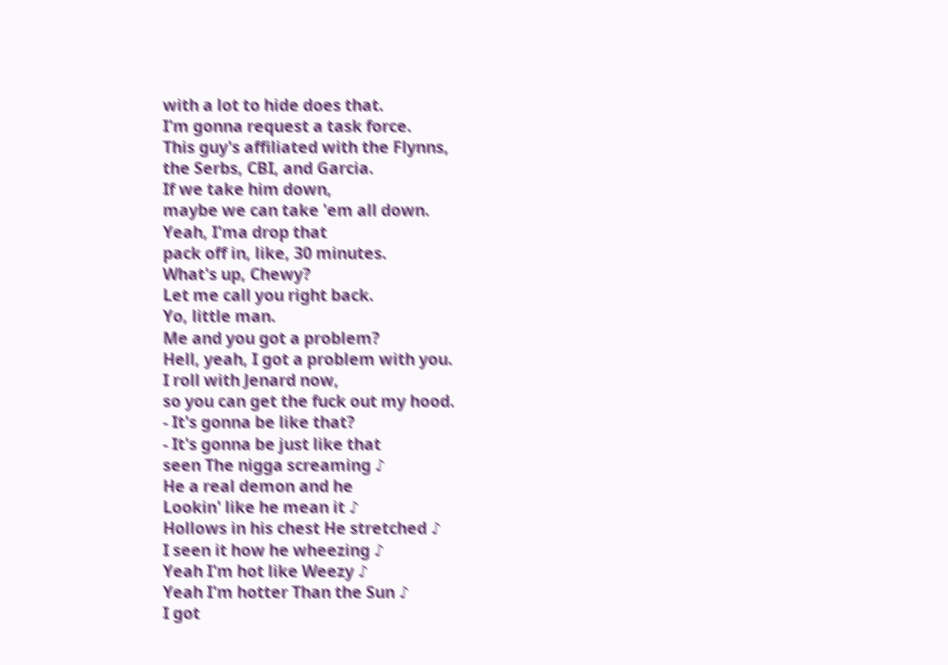with a lot to hide does that.
I'm gonna request a task force.
This guy's affiliated with the Flynns,
the Serbs, CBI, and Garcia.
If we take him down,
maybe we can take 'em all down.
Yeah, I'ma drop that
pack off in, like, 30 minutes.
What's up, Chewy?
Let me call you right back.
Yo, little man.
Me and you got a problem?
Hell, yeah, I got a problem with you.
I roll with Jenard now,
so you can get the fuck out my hood.
- It's gonna be like that?
- It's gonna be just like that
seen The nigga screaming ♪
He a real demon and he
Lookin' like he mean it ♪
Hollows in his chest He stretched ♪
I seen it how he wheezing ♪
Yeah I'm hot like Weezy ♪
Yeah I'm hotter Than the Sun ♪
I got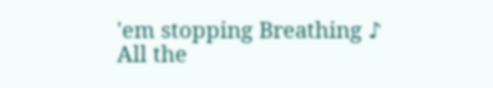'em stopping Breathing ♪
All the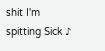shit I'm spitting Sick ♪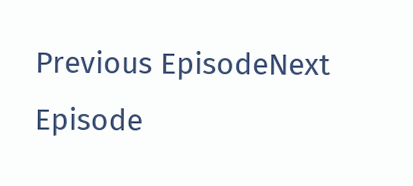Previous EpisodeNext Episode